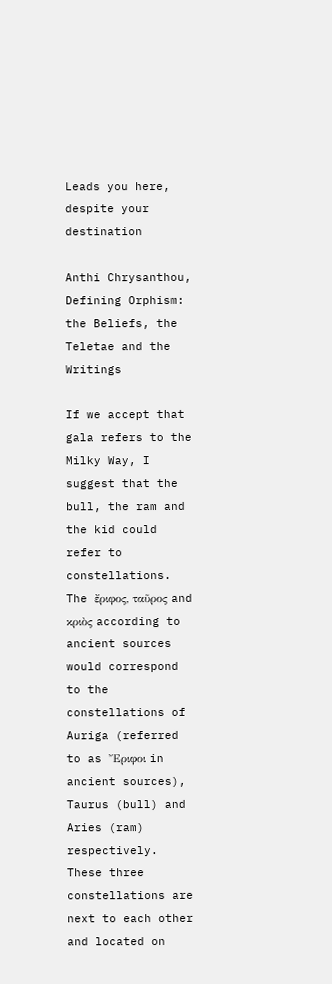Leads you here, despite your destination

Anthi Chrysanthou, Defining Orphism: the Beliefs, the Teletae and the Writings

If we accept that gala refers to the Milky Way, I suggest that the bull, the ram and the kid could refer to constellations. The ἔριφος, ταῦρος and κριὸς according to ancient sources would correspond to the constellations of Auriga (referred to as Ἔριφοι in ancient sources), Taurus (bull) and Aries (ram) respectively. These three constellations are next to each other and located on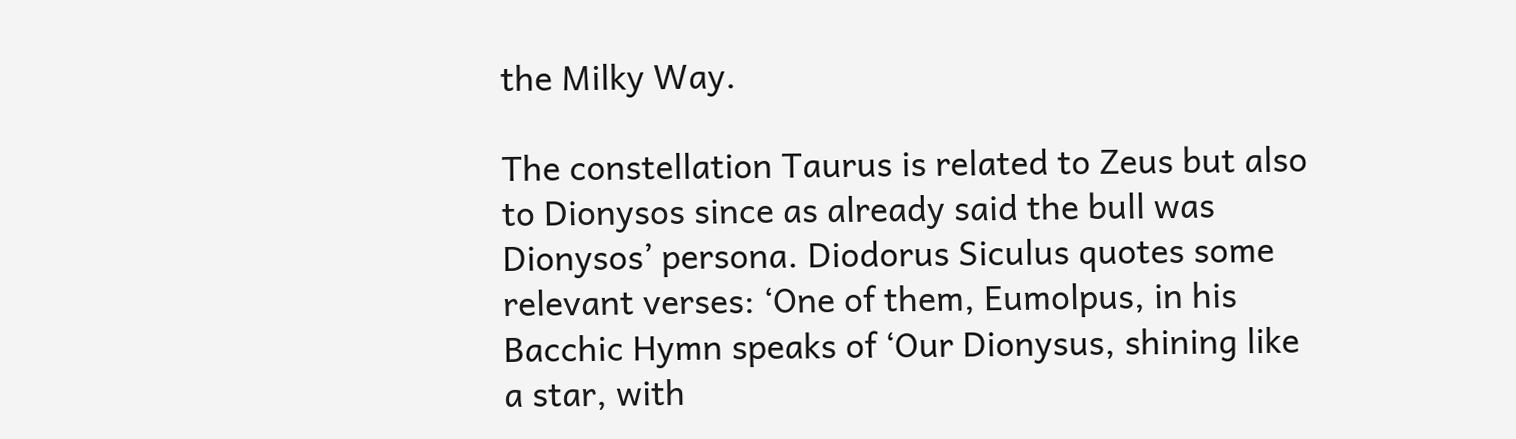the Milky Way.

The constellation Taurus is related to Zeus but also to Dionysos since as already said the bull was Dionysos’ persona. Diodorus Siculus quotes some relevant verses: ‘One of them, Eumolpus, in his Bacchic Hymn speaks of ‘Our Dionysus, shining like a star, with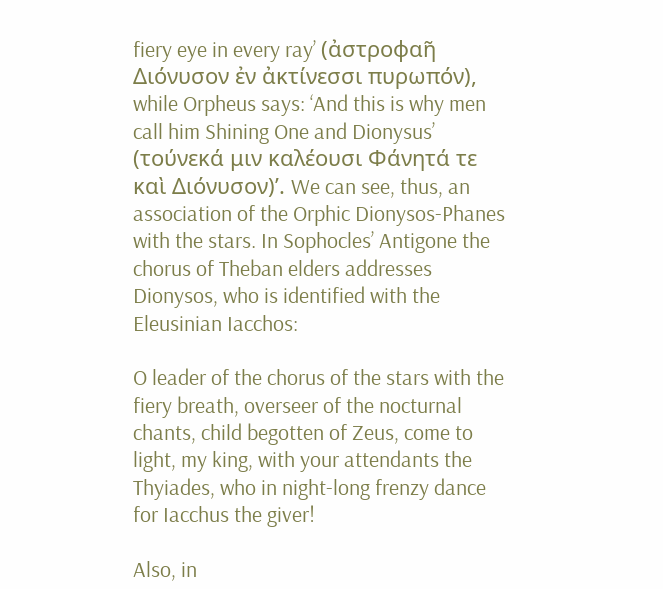fiery eye in every ray’ (ἀστροφαῆ Διόνυσον ἐν ἀκτίνεσσι πυρωπόν), while Orpheus says: ‘And this is why men call him Shining One and Dionysus’ (τούνεκά μιν καλέουσι Φάνητά τε καὶ Διόνυσον)’. We can see, thus, an association of the Orphic Dionysos-Phanes with the stars. In Sophocles’ Antigone the chorus of Theban elders addresses Dionysos, who is identified with the Eleusinian Iacchos:

O leader of the chorus of the stars with the fiery breath, overseer of the nocturnal chants, child begotten of Zeus, come to light, my king, with your attendants the Thyiades, who in night-long frenzy dance for Iacchus the giver!

Also, in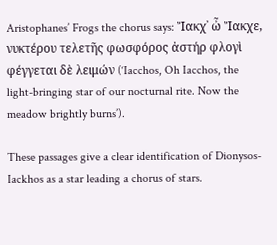Aristophanes’ Frogs the chorus says: Ἴακχ᾽ ὦ Ἴακχε, νυκτέρου τελετῆς φωσφόρος ἀστήρ φλογὶ φέγγεται δὲ λειμών (‘Iacchos, Oh Iacchos, the light-bringing star of our nocturnal rite. Now the meadow brightly burns’).

These passages give a clear identification of Dionysos-Iackhos as a star leading a chorus of stars.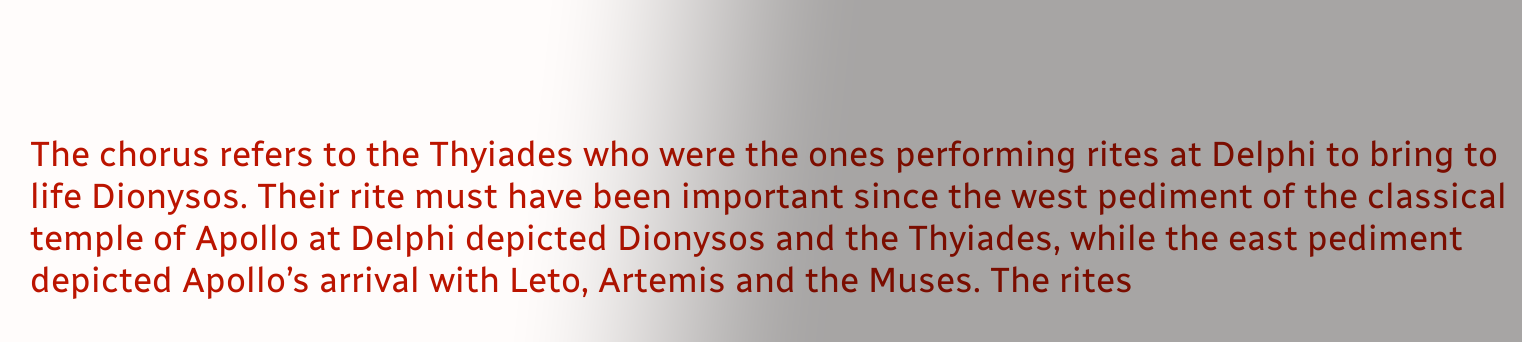The chorus refers to the Thyiades who were the ones performing rites at Delphi to bring to life Dionysos. Their rite must have been important since the west pediment of the classical temple of Apollo at Delphi depicted Dionysos and the Thyiades, while the east pediment depicted Apollo’s arrival with Leto, Artemis and the Muses. The rites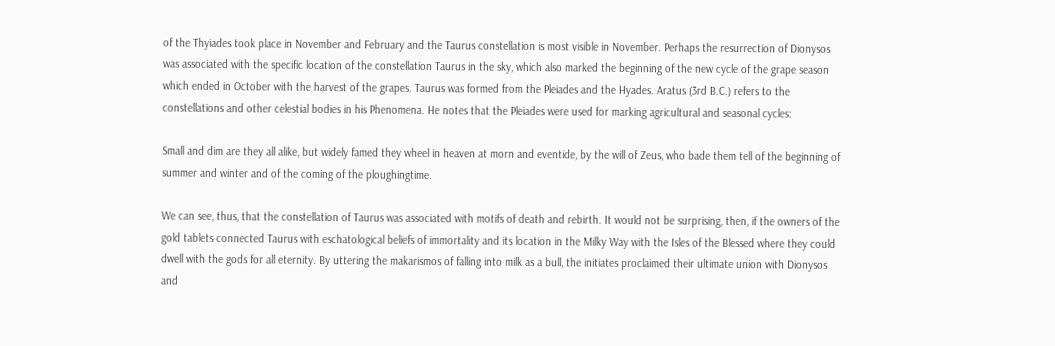of the Thyiades took place in November and February and the Taurus constellation is most visible in November. Perhaps the resurrection of Dionysos was associated with the specific location of the constellation Taurus in the sky, which also marked the beginning of the new cycle of the grape season which ended in October with the harvest of the grapes. Taurus was formed from the Pleiades and the Hyades. Aratus (3rd B.C.) refers to the constellations and other celestial bodies in his Phenomena. He notes that the Pleiades were used for marking agricultural and seasonal cycles:

Small and dim are they all alike, but widely famed they wheel in heaven at morn and eventide, by the will of Zeus, who bade them tell of the beginning of summer and winter and of the coming of the ploughingtime.

We can see, thus, that the constellation of Taurus was associated with motifs of death and rebirth. It would not be surprising, then, if the owners of the gold tablets connected Taurus with eschatological beliefs of immortality and its location in the Milky Way with the Isles of the Blessed where they could dwell with the gods for all eternity. By uttering the makarismos of falling into milk as a bull, the initiates proclaimed their ultimate union with Dionysos and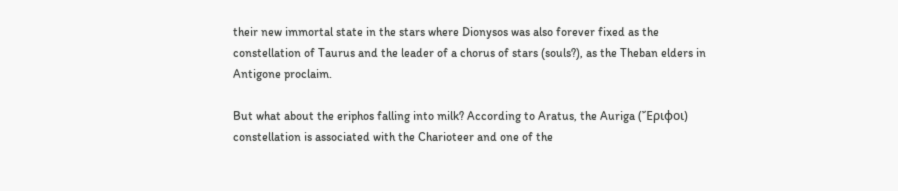their new immortal state in the stars where Dionysos was also forever fixed as the constellation of Taurus and the leader of a chorus of stars (souls?), as the Theban elders in Antigone proclaim.

But what about the eriphos falling into milk? According to Aratus, the Auriga (Ἔριφοι) constellation is associated with the Charioteer and one of the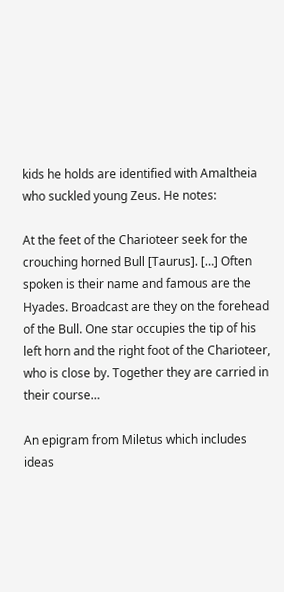kids he holds are identified with Amaltheia who suckled young Zeus. He notes:

At the feet of the Charioteer seek for the crouching horned Bull [Taurus]. […] Often spoken is their name and famous are the Hyades. Broadcast are they on the forehead of the Bull. One star occupies the tip of his left horn and the right foot of the Charioteer, who is close by. Together they are carried in their course…

An epigram from Miletus which includes ideas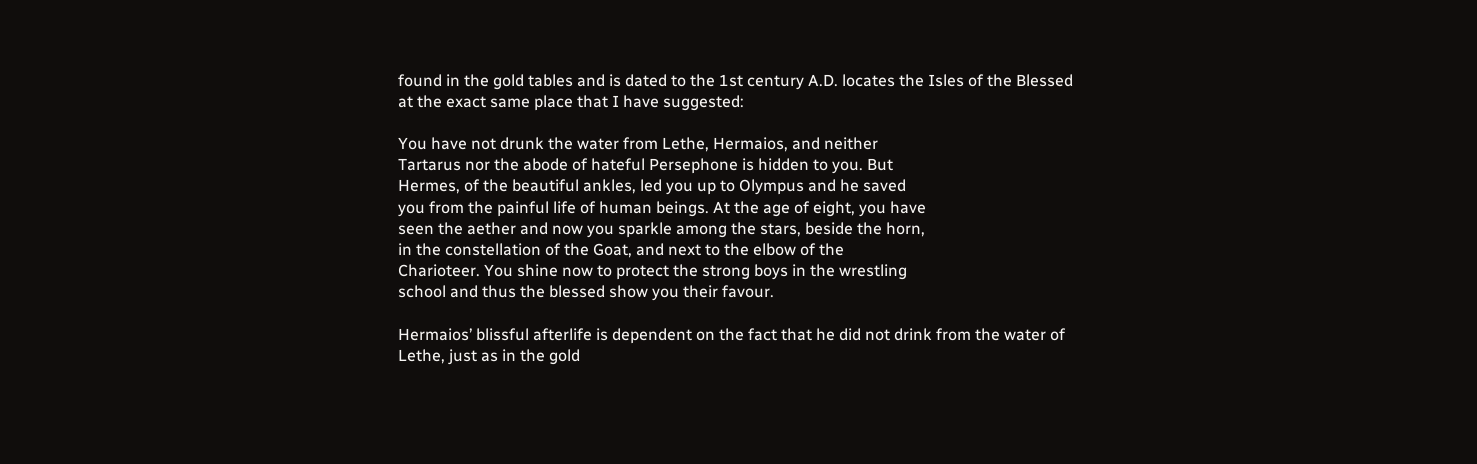found in the gold tables and is dated to the 1st century A.D. locates the Isles of the Blessed at the exact same place that I have suggested:

You have not drunk the water from Lethe, Hermaios, and neither
Tartarus nor the abode of hateful Persephone is hidden to you. But
Hermes, of the beautiful ankles, led you up to Olympus and he saved
you from the painful life of human beings. At the age of eight, you have
seen the aether and now you sparkle among the stars, beside the horn,
in the constellation of the Goat, and next to the elbow of the
Charioteer. You shine now to protect the strong boys in the wrestling
school and thus the blessed show you their favour.

Hermaios’ blissful afterlife is dependent on the fact that he did not drink from the water of Lethe, just as in the gold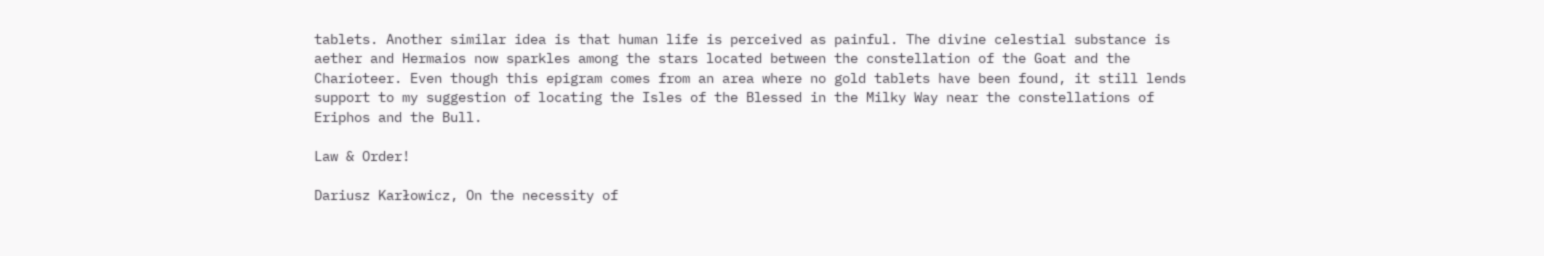tablets. Another similar idea is that human life is perceived as painful. The divine celestial substance is aether and Hermaios now sparkles among the stars located between the constellation of the Goat and the Charioteer. Even though this epigram comes from an area where no gold tablets have been found, it still lends support to my suggestion of locating the Isles of the Blessed in the Milky Way near the constellations of Eriphos and the Bull.

Law & Order!

Dariusz Karłowicz, On the necessity of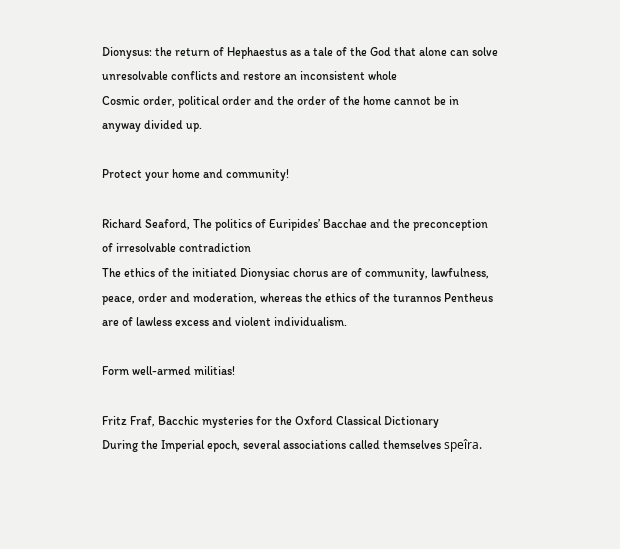Dionysus: the return of Hephaestus as a tale of the God that alone can solve unresolvable conflicts and restore an inconsistent whole
Cosmic order, political order and the order of the home cannot be in anyway divided up.

Protect your home and community!

Richard Seaford, The politics of Euripides’ Bacchae and the preconception of irresolvable contradiction
The ethics of the initiated Dionysiac chorus are of community, lawfulness, peace, order and moderation, whereas the ethics of the turannos Pentheus are of lawless excess and violent individualism.

Form well-armed militias!

Fritz Fraf, Bacchic mysteries for the Oxford Classical Dictionary
During the Imperial epoch, several associations called themselves speîra.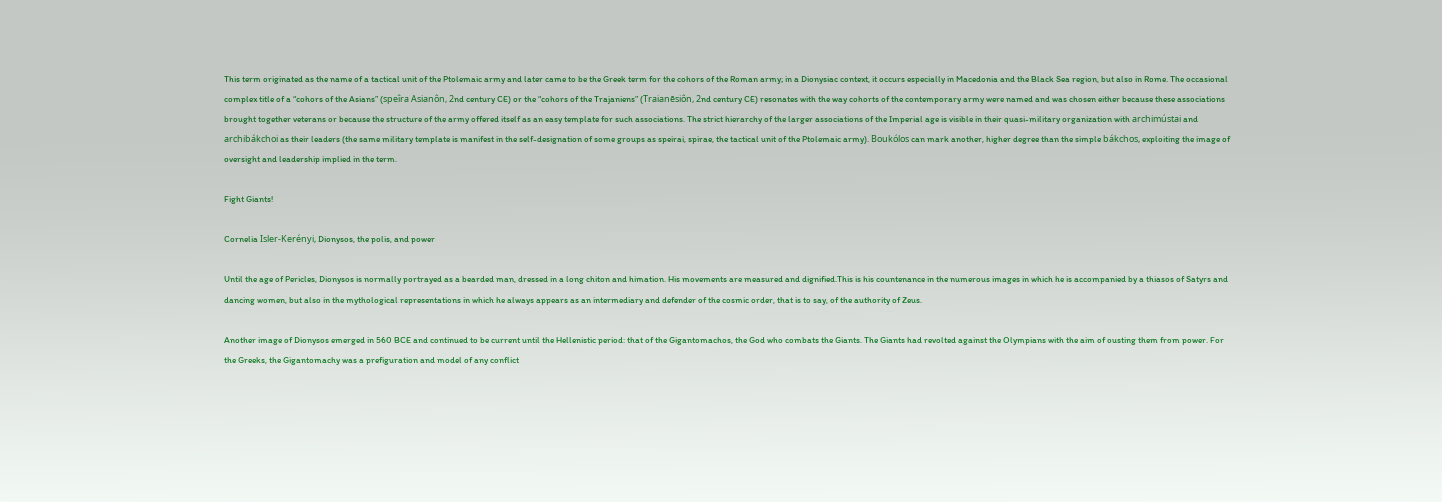This term originated as the name of a tactical unit of the Ptolemaic army and later came to be the Greek term for the cohors of the Roman army; in a Dionysiac context, it occurs especially in Macedonia and the Black Sea region, but also in Rome. The occasional complex title of a “cohors of the Asians” (speîra Asianôn, 2nd century CE) or the “cohors of the Trajaniens” (Traianēsiôn, 2nd century CE) resonates with the way cohorts of the contemporary army were named and was chosen either because these associations brought together veterans or because the structure of the army offered itself as an easy template for such associations. The strict hierarchy of the larger associations of the Imperial age is visible in their quasi-military organization with archimústai and archibákchoi as their leaders (the same military template is manifest in the self-designation of some groups as speirai, spirae, the tactical unit of the Ptolemaic army). Boukólos can mark another, higher degree than the simple bákchos, exploiting the image of oversight and leadership implied in the term.

Fight Giants!

Cornelia Isler-Kerényi, Dionysos, the polis, and power

Until the age of Pericles, Dionysos is normally portrayed as a bearded man, dressed in a long chiton and himation. His movements are measured and dignified.This is his countenance in the numerous images in which he is accompanied by a thiasos of Satyrs and dancing women, but also in the mythological representations in which he always appears as an intermediary and defender of the cosmic order, that is to say, of the authority of Zeus.

Another image of Dionysos emerged in 560 BCE and continued to be current until the Hellenistic period: that of the Gigantomachos, the God who combats the Giants. The Giants had revolted against the Olympians with the aim of ousting them from power. For the Greeks, the Gigantomachy was a prefiguration and model of any conflict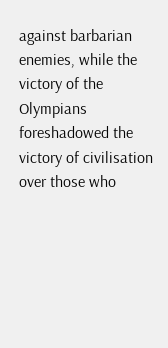against barbarian enemies, while the victory of the Olympians foreshadowed the victory of civilisation over those who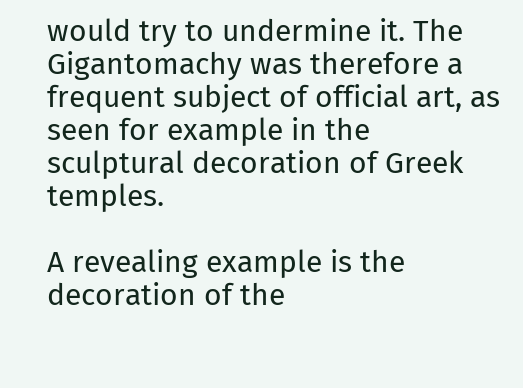would try to undermine it. The Gigantomachy was therefore a frequent subject of official art, as seen for example in the sculptural decoration of Greek temples.

A revealing example is the decoration of the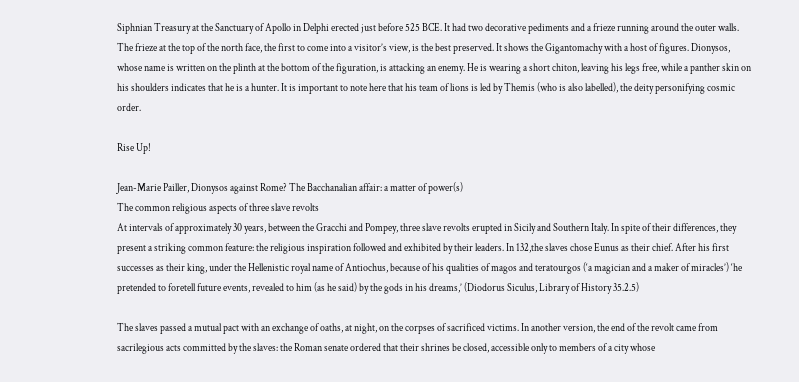Siphnian Treasury at the Sanctuary of Apollo in Delphi erected just before 525 BCE. It had two decorative pediments and a frieze running around the outer walls. The frieze at the top of the north face, the first to come into a visitor’s view, is the best preserved. It shows the Gigantomachy with a host of figures. Dionysos, whose name is written on the plinth at the bottom of the figuration, is attacking an enemy. He is wearing a short chiton, leaving his legs free, while a panther skin on his shoulders indicates that he is a hunter. It is important to note here that his team of lions is led by Themis (who is also labelled), the deity personifying cosmic order.

Rise Up!

Jean-Marie Pailler, Dionysos against Rome? The Bacchanalian affair: a matter of power(s)
The common religious aspects of three slave revolts
At intervals of approximately 30 years, between the Gracchi and Pompey, three slave revolts erupted in Sicily and Southern Italy. In spite of their differences, they present a striking common feature: the religious inspiration followed and exhibited by their leaders. In 132,the slaves chose Eunus as their chief. After his first successes as their king, under the Hellenistic royal name of Antiochus, because of his qualities of magos and teratourgos (‘a magician and a maker of miracles’) ‘he pretended to foretell future events, revealed to him (as he said) by the gods in his dreams,’ (Diodorus Siculus, Library of History 35.2.5)

The slaves passed a mutual pact with an exchange of oaths, at night, on the corpses of sacrificed victims. In another version, the end of the revolt came from sacrilegious acts committed by the slaves: the Roman senate ordered that their shrines be closed, accessible only to members of a city whose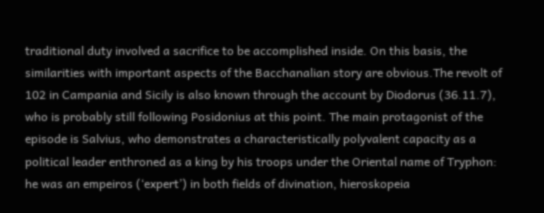traditional duty involved a sacrifice to be accomplished inside. On this basis, the similarities with important aspects of the Bacchanalian story are obvious.The revolt of 102 in Campania and Sicily is also known through the account by Diodorus (36.11.7), who is probably still following Posidonius at this point. The main protagonist of the episode is Salvius, who demonstrates a characteristically polyvalent capacity as a political leader enthroned as a king by his troops under the Oriental name of Tryphon: he was an empeiros (‘expert’) in both fields of divination, hieroskopeia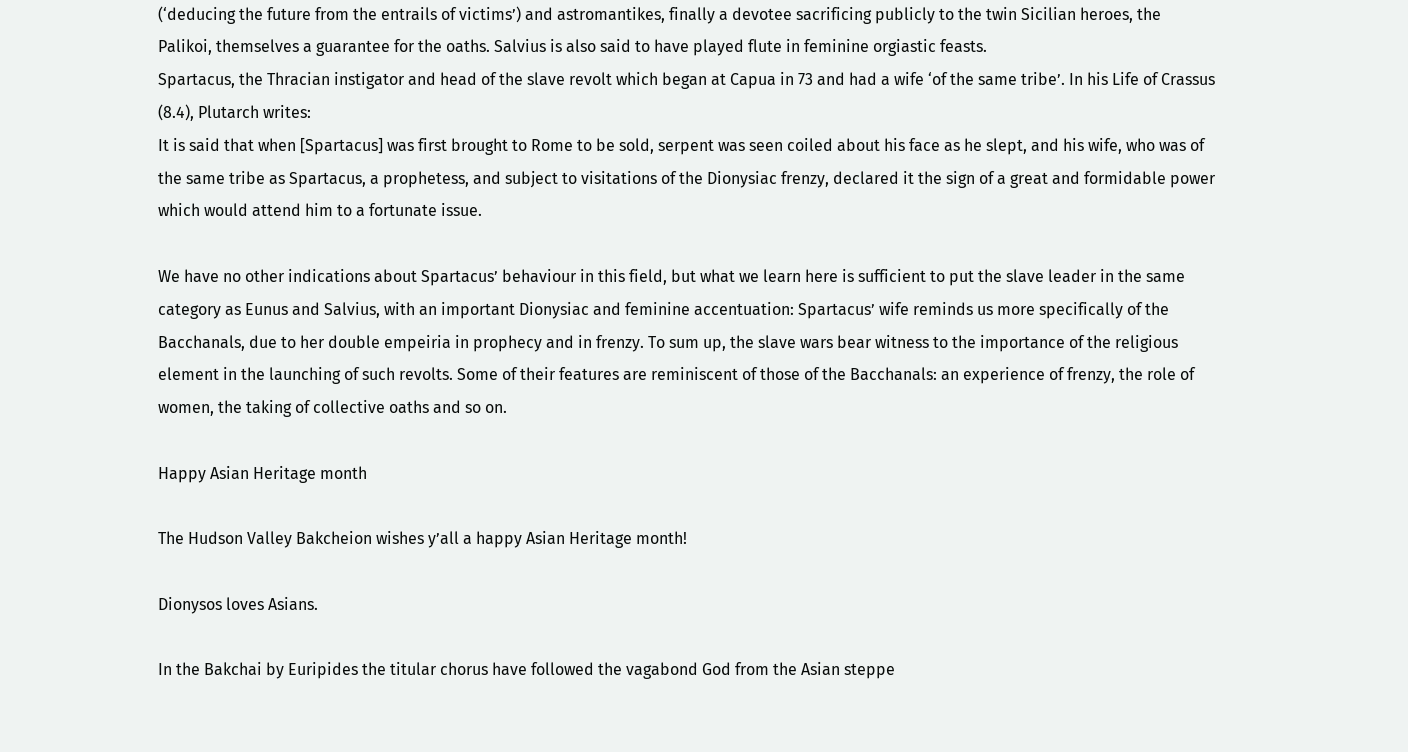(‘deducing the future from the entrails of victims’) and astromantikes, finally a devotee sacrificing publicly to the twin Sicilian heroes, the Palikoi, themselves a guarantee for the oaths. Salvius is also said to have played flute in feminine orgiastic feasts.
Spartacus, the Thracian instigator and head of the slave revolt which began at Capua in 73 and had a wife ‘of the same tribe’. In his Life of Crassus (8.4), Plutarch writes:
It is said that when [Spartacus] was first brought to Rome to be sold, serpent was seen coiled about his face as he slept, and his wife, who was of the same tribe as Spartacus, a prophetess, and subject to visitations of the Dionysiac frenzy, declared it the sign of a great and formidable power which would attend him to a fortunate issue.

We have no other indications about Spartacus’ behaviour in this field, but what we learn here is sufficient to put the slave leader in the same category as Eunus and Salvius, with an important Dionysiac and feminine accentuation: Spartacus’ wife reminds us more specifically of the Bacchanals, due to her double empeiria in prophecy and in frenzy. To sum up, the slave wars bear witness to the importance of the religious element in the launching of such revolts. Some of their features are reminiscent of those of the Bacchanals: an experience of frenzy, the role of women, the taking of collective oaths and so on.

Happy Asian Heritage month

The Hudson Valley Bakcheion wishes y’all a happy Asian Heritage month!

Dionysos loves Asians.

In the Bakchai by Euripides the titular chorus have followed the vagabond God from the Asian steppe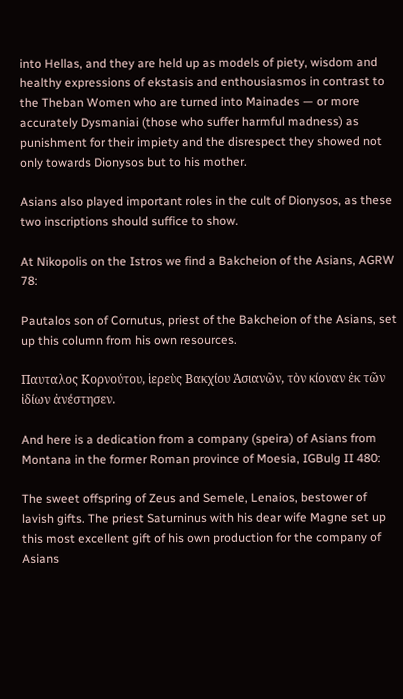into Hellas, and they are held up as models of piety, wisdom and healthy expressions of ekstasis and enthousiasmos in contrast to the Theban Women who are turned into Mainades — or more accurately Dysmaniai (those who suffer harmful madness) as punishment for their impiety and the disrespect they showed not only towards Dionysos but to his mother.

Asians also played important roles in the cult of Dionysos, as these two inscriptions should suffice to show.

At Nikopolis on the Istros we find a Bakcheion of the Asians, AGRW 78:

Pautalos son of Cornutus, priest of the Bakcheion of the Asians, set up this column from his own resources.

Παυταλος Κορνούτου, ἱερεὺς Βακχίου Ἀσιανῶν, τὸν κίοναν ἐκ τῶν ἰδίων ἀνέστησεν.

And here is a dedication from a company (speira) of Asians from Montana in the former Roman province of Moesia, IGBulg II 480:

The sweet offspring of Zeus and Semele, Lenaios, bestower of lavish gifts. The priest Saturninus with his dear wife Magne set up this most excellent gift of his own production for the company of Asians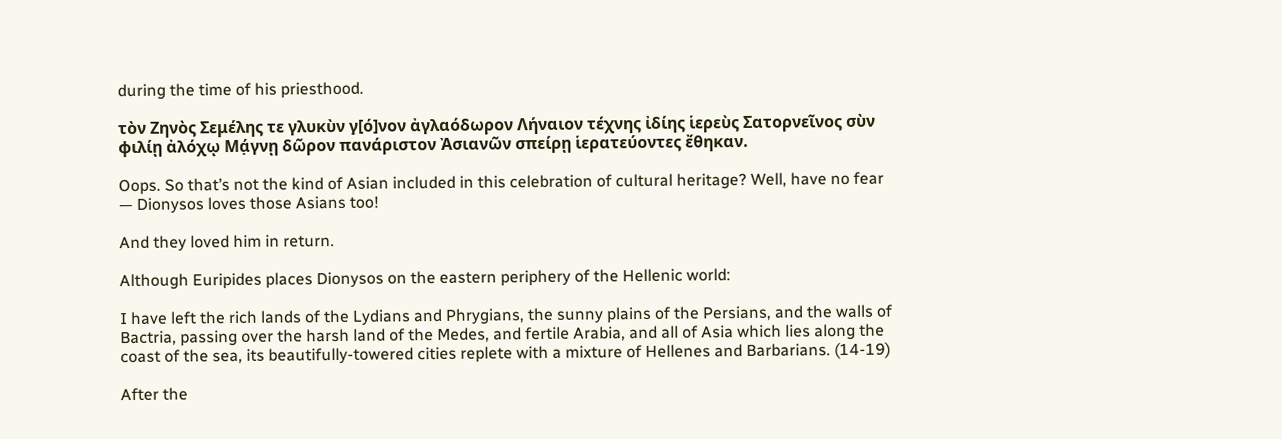during the time of his priesthood.

τὸν Ζηνὸς Σεμέλης τε γλυκὺν γ̣[ό]νον ἀγλαόδωρον Λήναιον τέχνης ἰδίης ἱερεὺς Σατορνεῖνος σὺν φιλίῃ ἀλόχῳ Μά̣γνῃ δῶρον πανάριστον Ἀσιανῶν σπείρῃ ἱερατεύοντες ἔθηκαν.

Oops. So that’s not the kind of Asian included in this celebration of cultural heritage? Well, have no fear — Dionysos loves those Asians too!

And they loved him in return.

Although Euripides places Dionysos on the eastern periphery of the Hellenic world:

I have left the rich lands of the Lydians and Phrygians, the sunny plains of the Persians, and the walls of Bactria, passing over the harsh land of the Medes, and fertile Arabia, and all of Asia which lies along the coast of the sea, its beautifully-towered cities replete with a mixture of Hellenes and Barbarians. (14-19)

After the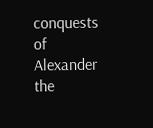conquests of Alexander the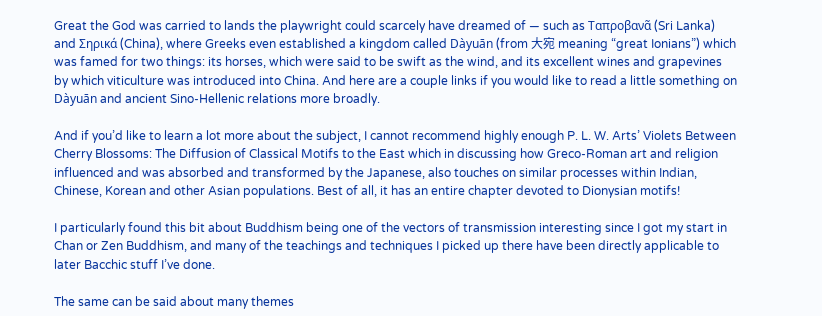Great the God was carried to lands the playwright could scarcely have dreamed of — such as Ταπροβανᾶ (Sri Lanka) and Σηρικά (China), where Greeks even established a kingdom called Dàyuān (from 大宛 meaning “great Ionians”) which was famed for two things: its horses, which were said to be swift as the wind, and its excellent wines and grapevines by which viticulture was introduced into China. And here are a couple links if you would like to read a little something on Dàyuān and ancient Sino-Hellenic relations more broadly.

And if you’d like to learn a lot more about the subject, I cannot recommend highly enough P. L. W. Arts’ Violets Between Cherry Blossoms: The Diffusion of Classical Motifs to the East which in discussing how Greco-Roman art and religion influenced and was absorbed and transformed by the Japanese, also touches on similar processes within Indian, Chinese, Korean and other Asian populations. Best of all, it has an entire chapter devoted to Dionysian motifs!

I particularly found this bit about Buddhism being one of the vectors of transmission interesting since I got my start in Chan or Zen Buddhism, and many of the teachings and techniques I picked up there have been directly applicable to later Bacchic stuff I’ve done.

The same can be said about many themes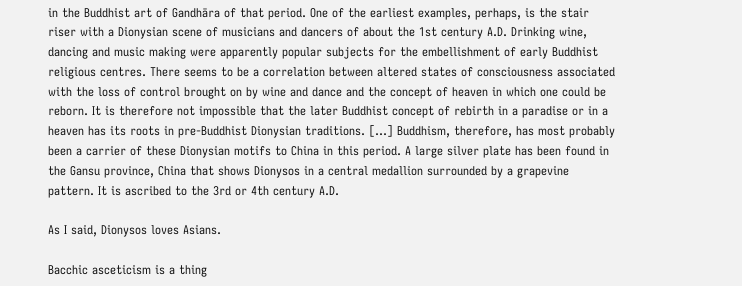in the Buddhist art of Gandhāra of that period. One of the earliest examples, perhaps, is the stair riser with a Dionysian scene of musicians and dancers of about the 1st century A.D. Drinking wine, dancing and music making were apparently popular subjects for the embellishment of early Buddhist religious centres. There seems to be a correlation between altered states of consciousness associated with the loss of control brought on by wine and dance and the concept of heaven in which one could be reborn. It is therefore not impossible that the later Buddhist concept of rebirth in a paradise or in a heaven has its roots in pre-Buddhist Dionysian traditions. […] Buddhism, therefore, has most probably been a carrier of these Dionysian motifs to China in this period. A large silver plate has been found in the Gansu province, China that shows Dionysos in a central medallion surrounded by a grapevine pattern. It is ascribed to the 3rd or 4th century A.D.

As I said, Dionysos loves Asians.

Bacchic asceticism is a thing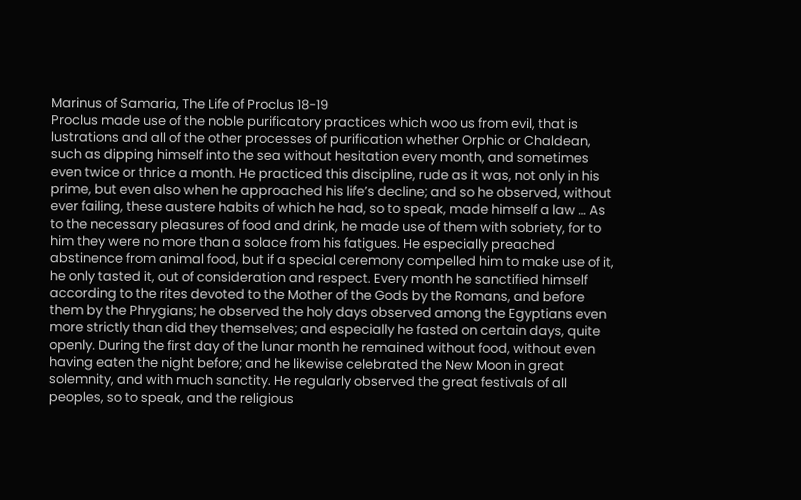Marinus of Samaria, The Life of Proclus 18-19
Proclus made use of the noble purificatory practices which woo us from evil, that is lustrations and all of the other processes of purification whether Orphic or Chaldean, such as dipping himself into the sea without hesitation every month, and sometimes even twice or thrice a month. He practiced this discipline, rude as it was, not only in his prime, but even also when he approached his life’s decline; and so he observed, without ever failing, these austere habits of which he had, so to speak, made himself a law … As to the necessary pleasures of food and drink, he made use of them with sobriety, for to him they were no more than a solace from his fatigues. He especially preached abstinence from animal food, but if a special ceremony compelled him to make use of it, he only tasted it, out of consideration and respect. Every month he sanctified himself according to the rites devoted to the Mother of the Gods by the Romans, and before them by the Phrygians; he observed the holy days observed among the Egyptians even more strictly than did they themselves; and especially he fasted on certain days, quite openly. During the first day of the lunar month he remained without food, without even having eaten the night before; and he likewise celebrated the New Moon in great solemnity, and with much sanctity. He regularly observed the great festivals of all peoples, so to speak, and the religious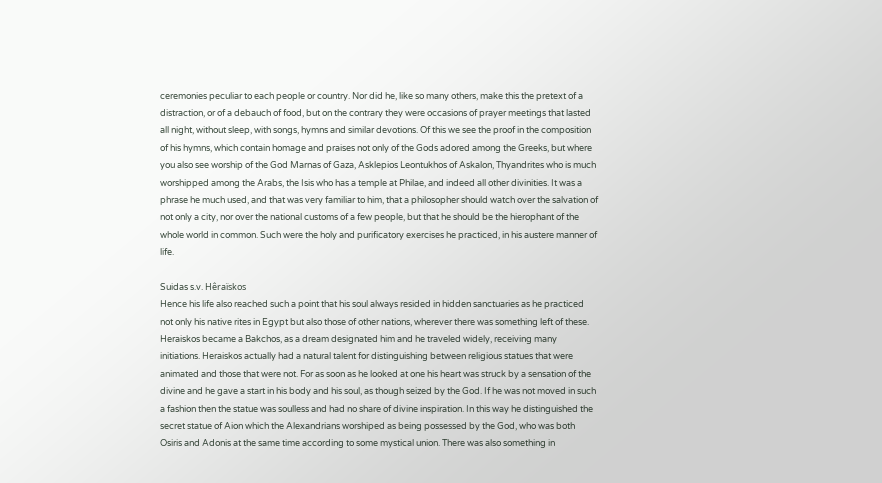ceremonies peculiar to each people or country. Nor did he, like so many others, make this the pretext of a distraction, or of a debauch of food, but on the contrary they were occasions of prayer meetings that lasted all night, without sleep, with songs, hymns and similar devotions. Of this we see the proof in the composition of his hymns, which contain homage and praises not only of the Gods adored among the Greeks, but where you also see worship of the God Marnas of Gaza, Asklepios Leontukhos of Askalon, Thyandrites who is much worshipped among the Arabs, the Isis who has a temple at Philae, and indeed all other divinities. It was a phrase he much used, and that was very familiar to him, that a philosopher should watch over the salvation of not only a city, nor over the national customs of a few people, but that he should be the hierophant of the whole world in common. Such were the holy and purificatory exercises he practiced, in his austere manner of life.

Suidas s.v. Hêraïskos
Hence his life also reached such a point that his soul always resided in hidden sanctuaries as he practiced not only his native rites in Egypt but also those of other nations, wherever there was something left of these. Heraiskos became a Bakchos, as a dream designated him and he traveled widely, receiving many initiations. Heraiskos actually had a natural talent for distinguishing between religious statues that were animated and those that were not. For as soon as he looked at one his heart was struck by a sensation of the divine and he gave a start in his body and his soul, as though seized by the God. If he was not moved in such a fashion then the statue was soulless and had no share of divine inspiration. In this way he distinguished the secret statue of Aion which the Alexandrians worshiped as being possessed by the God, who was both Osiris and Adonis at the same time according to some mystical union. There was also something in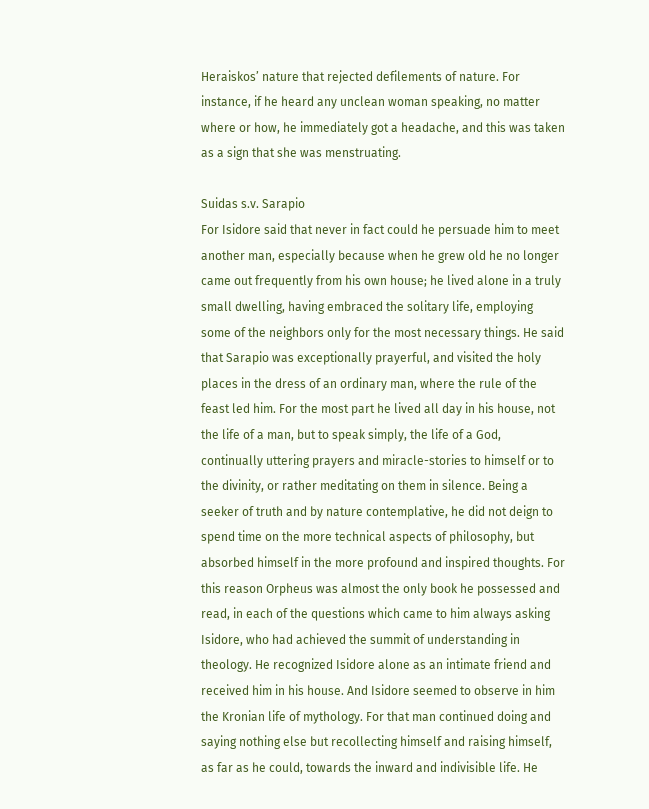Heraiskos’ nature that rejected defilements of nature. For instance, if he heard any unclean woman speaking, no matter where or how, he immediately got a headache, and this was taken as a sign that she was menstruating.

Suidas s.v. Sarapio
For Isidore said that never in fact could he persuade him to meet another man, especially because when he grew old he no longer came out frequently from his own house; he lived alone in a truly small dwelling, having embraced the solitary life, employing some of the neighbors only for the most necessary things. He said that Sarapio was exceptionally prayerful, and visited the holy places in the dress of an ordinary man, where the rule of the feast led him. For the most part he lived all day in his house, not the life of a man, but to speak simply, the life of a God, continually uttering prayers and miracle-stories to himself or to the divinity, or rather meditating on them in silence. Being a seeker of truth and by nature contemplative, he did not deign to spend time on the more technical aspects of philosophy, but absorbed himself in the more profound and inspired thoughts. For this reason Orpheus was almost the only book he possessed and read, in each of the questions which came to him always asking Isidore, who had achieved the summit of understanding in theology. He recognized Isidore alone as an intimate friend and received him in his house. And Isidore seemed to observe in him the Kronian life of mythology. For that man continued doing and saying nothing else but recollecting himself and raising himself, as far as he could, towards the inward and indivisible life. He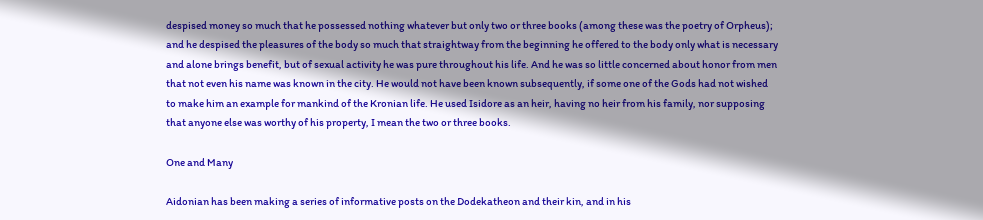despised money so much that he possessed nothing whatever but only two or three books (among these was the poetry of Orpheus); and he despised the pleasures of the body so much that straightway from the beginning he offered to the body only what is necessary and alone brings benefit, but of sexual activity he was pure throughout his life. And he was so little concerned about honor from men that not even his name was known in the city. He would not have been known subsequently, if some one of the Gods had not wished to make him an example for mankind of the Kronian life. He used Isidore as an heir, having no heir from his family, nor supposing that anyone else was worthy of his property, I mean the two or three books.

One and Many

Aidonian has been making a series of informative posts on the Dodekatheon and their kin, and in his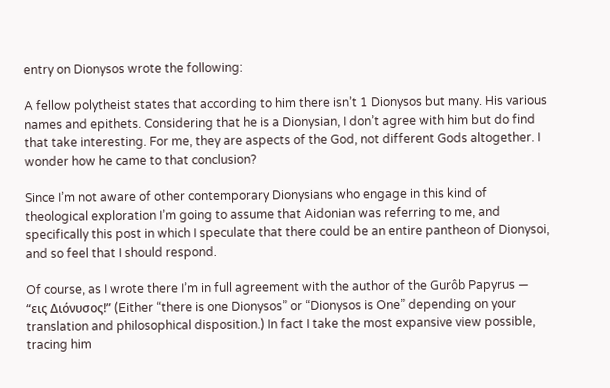entry on Dionysos wrote the following:

A fellow polytheist states that according to him there isn’t 1 Dionysos but many. His various names and epithets. Considering that he is a Dionysian, I don’t agree with him but do find that take interesting. For me, they are aspects of the God, not different Gods altogether. I wonder how he came to that conclusion?

Since I’m not aware of other contemporary Dionysians who engage in this kind of theological exploration I’m going to assume that Aidonian was referring to me, and specifically this post in which I speculate that there could be an entire pantheon of Dionysoi, and so feel that I should respond.

Of course, as I wrote there I’m in full agreement with the author of the Gurôb Papyrus — “εις Διόνυσος!” (Either “there is one Dionysos” or “Dionysos is One” depending on your translation and philosophical disposition.) In fact I take the most expansive view possible, tracing him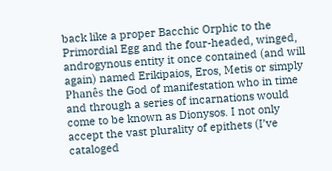back like a proper Bacchic Orphic to the Primordial Egg and the four-headed, winged, androgynous entity it once contained (and will again) named Erikipaios, Eros, Metis or simply Phanês the God of manifestation who in time and through a series of incarnations would come to be known as Dionysos. I not only accept the vast plurality of epithets (I’ve cataloged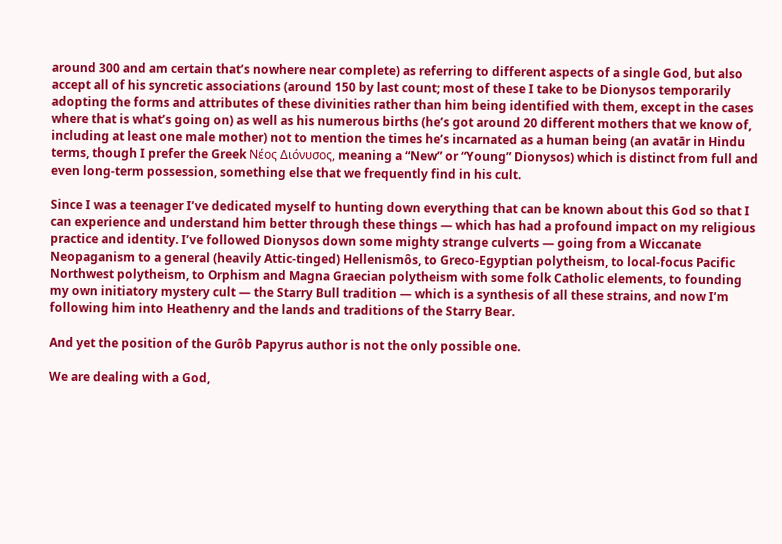around 300 and am certain that’s nowhere near complete) as referring to different aspects of a single God, but also accept all of his syncretic associations (around 150 by last count; most of these I take to be Dionysos temporarily adopting the forms and attributes of these divinities rather than him being identified with them, except in the cases where that is what’s going on) as well as his numerous births (he’s got around 20 different mothers that we know of, including at least one male mother) not to mention the times he’s incarnated as a human being (an avatār in Hindu terms, though I prefer the Greek Νέος Διόνυσος, meaning a “New” or “Young” Dionysos) which is distinct from full and even long-term possession, something else that we frequently find in his cult.

Since I was a teenager I’ve dedicated myself to hunting down everything that can be known about this God so that I can experience and understand him better through these things — which has had a profound impact on my religious practice and identity. I’ve followed Dionysos down some mighty strange culverts — going from a Wiccanate Neopaganism to a general (heavily Attic-tinged) Hellenismȏs, to Greco-Egyptian polytheism, to local-focus Pacific Northwest polytheism, to Orphism and Magna Graecian polytheism with some folk Catholic elements, to founding my own initiatory mystery cult — the Starry Bull tradition — which is a synthesis of all these strains, and now I’m following him into Heathenry and the lands and traditions of the Starry Bear.

And yet the position of the Gurôb Papyrus author is not the only possible one.

We are dealing with a God,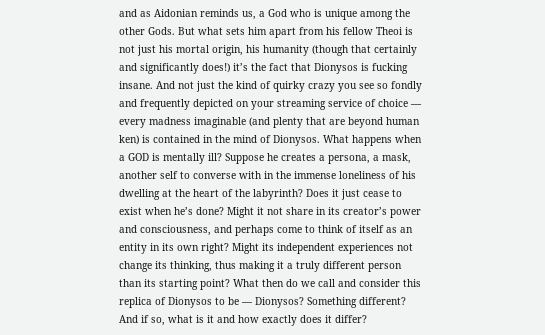and as Aidonian reminds us, a God who is unique among the other Gods. But what sets him apart from his fellow Theoi is not just his mortal origin, his humanity (though that certainly and significantly does!) it’s the fact that Dionysos is fucking insane. And not just the kind of quirky crazy you see so fondly and frequently depicted on your streaming service of choice — every madness imaginable (and plenty that are beyond human ken) is contained in the mind of Dionysos. What happens when a GOD is mentally ill? Suppose he creates a persona, a mask, another self to converse with in the immense loneliness of his dwelling at the heart of the labyrinth? Does it just cease to exist when he’s done? Might it not share in its creator’s power and consciousness, and perhaps come to think of itself as an entity in its own right? Might its independent experiences not change its thinking, thus making it a truly different person than its starting point? What then do we call and consider this replica of Dionysos to be — Dionysos? Something different? And if so, what is it and how exactly does it differ?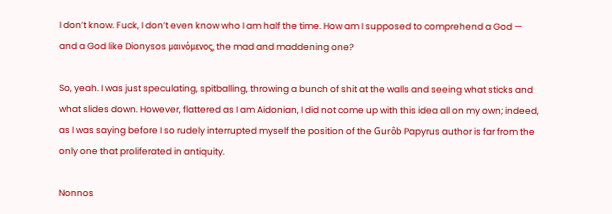I don’t know. Fuck, I don’t even know who I am half the time. How am I supposed to comprehend a God — and a God like Dionysos μαινόμενος, the mad and maddening one?

So, yeah. I was just speculating, spitballing, throwing a bunch of shit at the walls and seeing what sticks and what slides down. However, flattered as I am Aidonian, I did not come up with this idea all on my own; indeed, as I was saying before I so rudely interrupted myself the position of the Gurôb Papyrus author is far from the only one that proliferated in antiquity.

Nonnos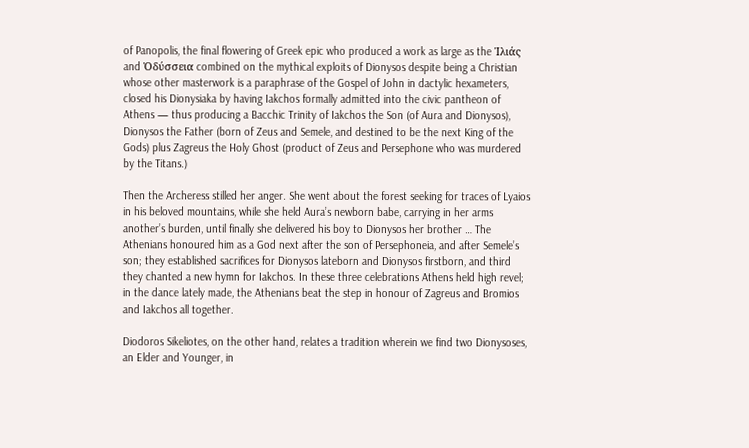of Panopolis, the final flowering of Greek epic who produced a work as large as the Ἰλιάς and Ὀδύσσεια combined on the mythical exploits of Dionysos despite being a Christian whose other masterwork is a paraphrase of the Gospel of John in dactylic hexameters, closed his Dionysiaka by having Iakchos formally admitted into the civic pantheon of Athens — thus producing a Bacchic Trinity of Iakchos the Son (of Aura and Dionysos), Dionysos the Father (born of Zeus and Semele, and destined to be the next King of the Gods) plus Zagreus the Holy Ghost (product of Zeus and Persephone who was murdered by the Titans.)

Then the Archeress stilled her anger. She went about the forest seeking for traces of Lyaios in his beloved mountains, while she held Aura’s newborn babe, carrying in her arms another’s burden, until finally she delivered his boy to Dionysos her brother … The Athenians honoured him as a God next after the son of Persephoneia, and after Semele’s son; they established sacrifices for Dionysos lateborn and Dionysos firstborn, and third they chanted a new hymn for Iakchos. In these three celebrations Athens held high revel; in the dance lately made, the Athenians beat the step in honour of Zagreus and Bromios and Iakchos all together.

Diodoros Sikeliotes, on the other hand, relates a tradition wherein we find two Dionysoses, an Elder and Younger, in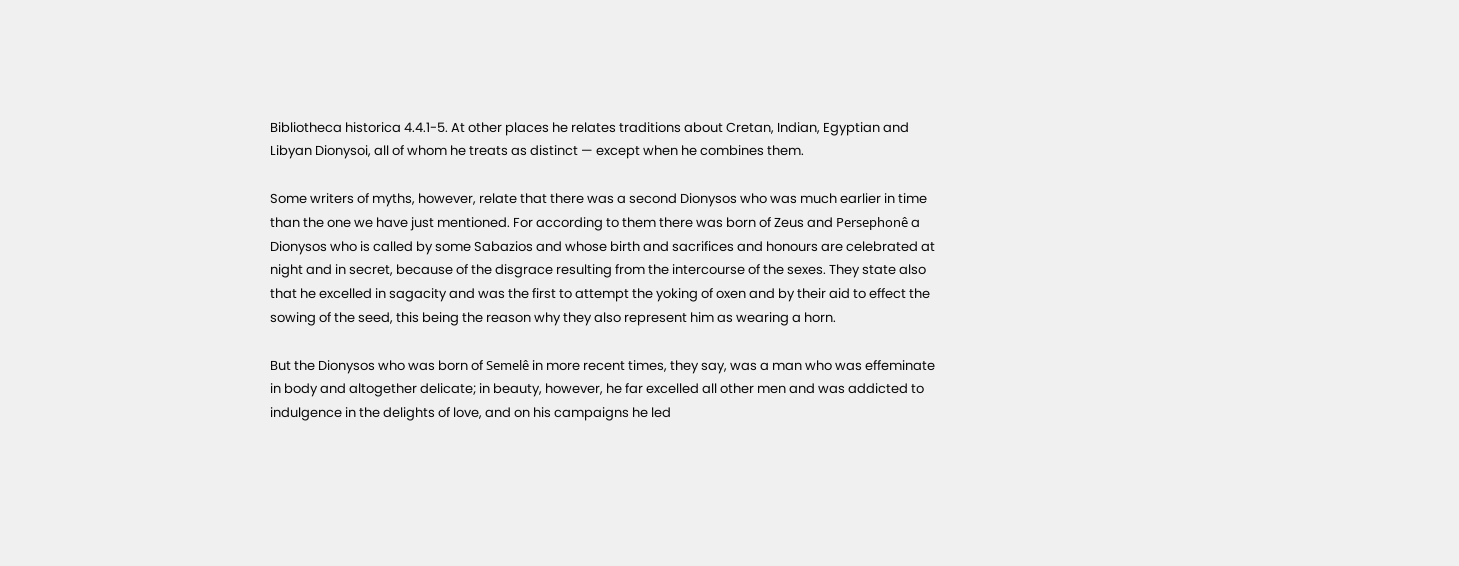Bibliotheca historica 4.4.1-5. At other places he relates traditions about Cretan, Indian, Egyptian and Libyan Dionysoi, all of whom he treats as distinct — except when he combines them.

Some writers of myths, however, relate that there was a second Dionysos who was much earlier in time than the one we have just mentioned. For according to them there was born of Zeus and Persephonê a Dionysos who is called by some Sabazios and whose birth and sacrifices and honours are celebrated at night and in secret, because of the disgrace resulting from the intercourse of the sexes. They state also that he excelled in sagacity and was the first to attempt the yoking of oxen and by their aid to effect the sowing of the seed, this being the reason why they also represent him as wearing a horn.

But the Dionysos who was born of Semelê in more recent times, they say, was a man who was effeminate in body and altogether delicate; in beauty, however, he far excelled all other men and was addicted to indulgence in the delights of love, and on his campaigns he led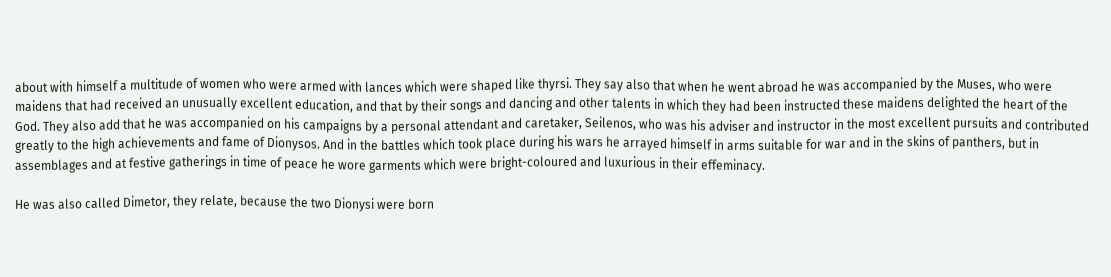about with himself a multitude of women who were armed with lances which were shaped like thyrsi. They say also that when he went abroad he was accompanied by the Muses, who were maidens that had received an unusually excellent education, and that by their songs and dancing and other talents in which they had been instructed these maidens delighted the heart of the God. They also add that he was accompanied on his campaigns by a personal attendant and caretaker, Seilenos, who was his adviser and instructor in the most excellent pursuits and contributed greatly to the high achievements and fame of Dionysos. And in the battles which took place during his wars he arrayed himself in arms suitable for war and in the skins of panthers, but in assemblages and at festive gatherings in time of peace he wore garments which were bright-coloured and luxurious in their effeminacy.

He was also called Dimetor, they relate, because the two Dionysi were born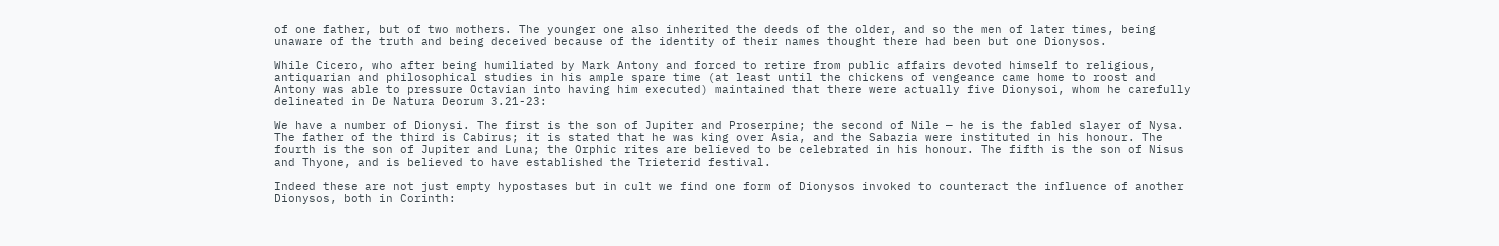of one father, but of two mothers. The younger one also inherited the deeds of the older, and so the men of later times, being unaware of the truth and being deceived because of the identity of their names thought there had been but one Dionysos.

While Cicero, who after being humiliated by Mark Antony and forced to retire from public affairs devoted himself to religious, antiquarian and philosophical studies in his ample spare time (at least until the chickens of vengeance came home to roost and Antony was able to pressure Octavian into having him executed) maintained that there were actually five Dionysoi, whom he carefully delineated in De Natura Deorum 3.21-23:

We have a number of Dionysi. The first is the son of Jupiter and Proserpine; the second of Nile — he is the fabled slayer of Nysa. The father of the third is Cabirus; it is stated that he was king over Asia, and the Sabazia were instituted in his honour. The fourth is the son of Jupiter and Luna; the Orphic rites are believed to be celebrated in his honour. The fifth is the son of Nisus and Thyone, and is believed to have established the Trieterid festival.

Indeed these are not just empty hypostases but in cult we find one form of Dionysos invoked to counteract the influence of another Dionysos, both in Corinth: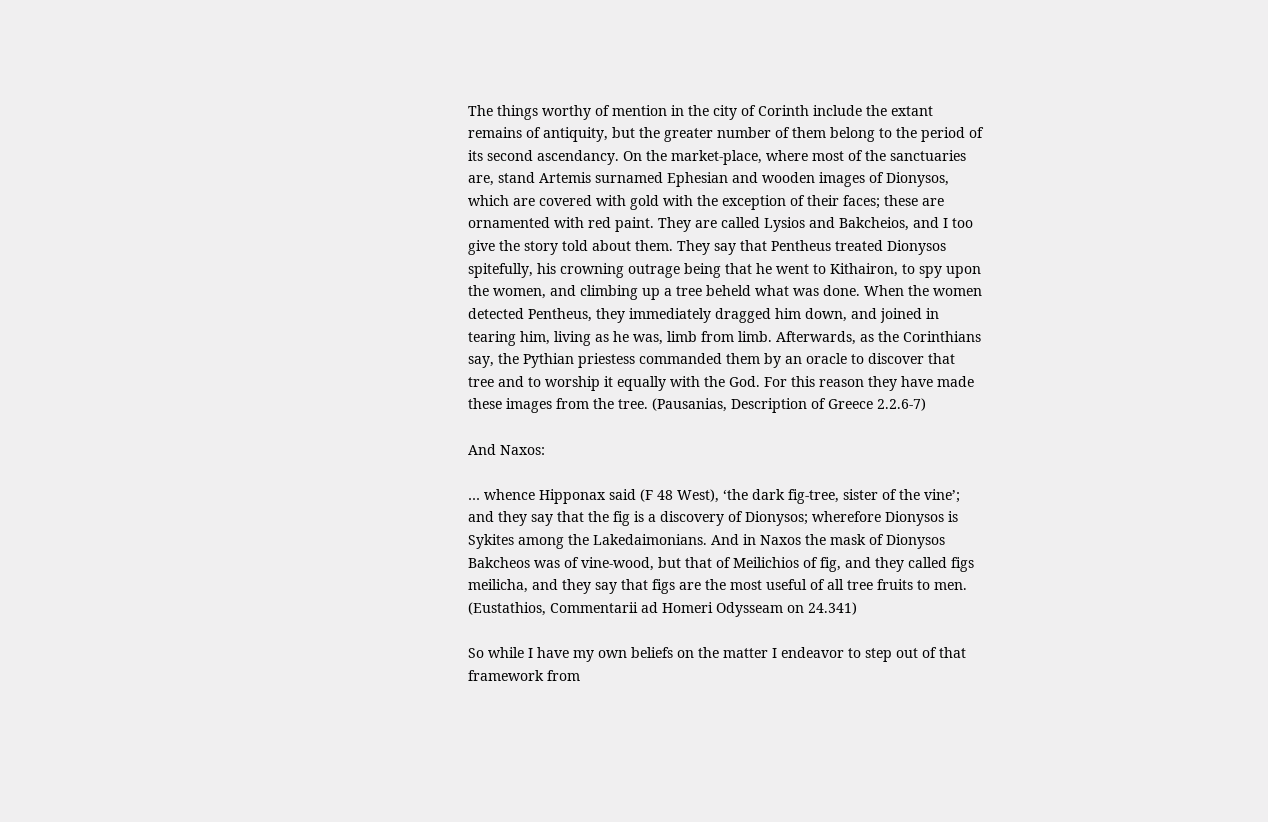The things worthy of mention in the city of Corinth include the extant remains of antiquity, but the greater number of them belong to the period of its second ascendancy. On the market-place, where most of the sanctuaries are, stand Artemis surnamed Ephesian and wooden images of Dionysos, which are covered with gold with the exception of their faces; these are ornamented with red paint. They are called Lysios and Bakcheios, and I too give the story told about them. They say that Pentheus treated Dionysos spitefully, his crowning outrage being that he went to Kithairon, to spy upon the women, and climbing up a tree beheld what was done. When the women detected Pentheus, they immediately dragged him down, and joined in tearing him, living as he was, limb from limb. Afterwards, as the Corinthians say, the Pythian priestess commanded them by an oracle to discover that tree and to worship it equally with the God. For this reason they have made these images from the tree. (Pausanias, Description of Greece 2.2.6-7)

And Naxos:

… whence Hipponax said (F 48 West), ‘the dark fig-tree, sister of the vine’; and they say that the fig is a discovery of Dionysos; wherefore Dionysos is Sykites among the Lakedaimonians. And in Naxos the mask of Dionysos Bakcheos was of vine-wood, but that of Meilichios of fig, and they called figs meilicha, and they say that figs are the most useful of all tree fruits to men. (Eustathios, Commentarii ad Homeri Odysseam on 24.341)

So while I have my own beliefs on the matter I endeavor to step out of that framework from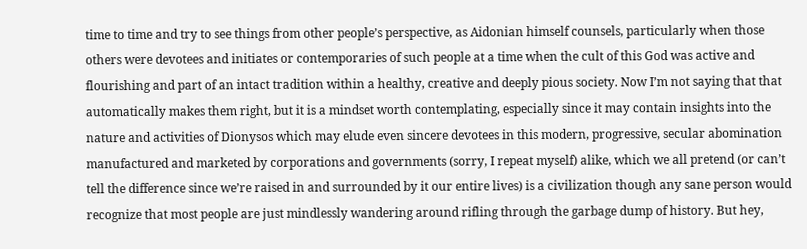time to time and try to see things from other people’s perspective, as Aidonian himself counsels, particularly when those others were devotees and initiates or contemporaries of such people at a time when the cult of this God was active and flourishing and part of an intact tradition within a healthy, creative and deeply pious society. Now I’m not saying that that automatically makes them right, but it is a mindset worth contemplating, especially since it may contain insights into the nature and activities of Dionysos which may elude even sincere devotees in this modern, progressive, secular abomination manufactured and marketed by corporations and governments (sorry, I repeat myself) alike, which we all pretend (or can’t tell the difference since we’re raised in and surrounded by it our entire lives) is a civilization though any sane person would recognize that most people are just mindlessly wandering around rifling through the garbage dump of history. But hey,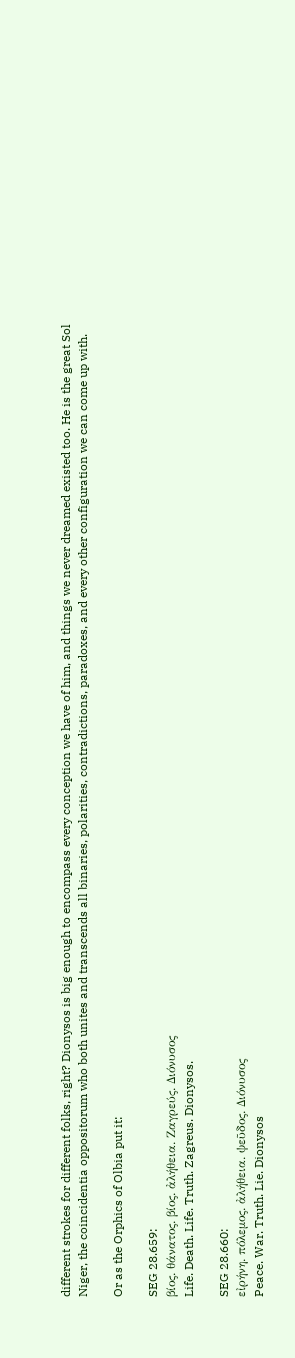different strokes for different folks, right? Dionysos is big enough to encompass every conception we have of him, and things we never dreamed existed too. He is the great Sol Niger, the coincidentia oppositorum who both unites and transcends all binaries, polarities, contradictions, paradoxes, and every other configuration we can come up with.

Or as the Orphics of Olbia put it:

SEG 28.659:
βίος. θάνατος. βίος. ἀλήθεια. Ζαγρεύς. Διόνυσος
Life. Death. Life. Truth. Zagreus. Dionysos.

SEG 28.660:
εἰρήνη. πόλεμος. ἀλήθεια. ψεῦδος. Διόνυσος
Peace. War. Truth. Lie. Dionysos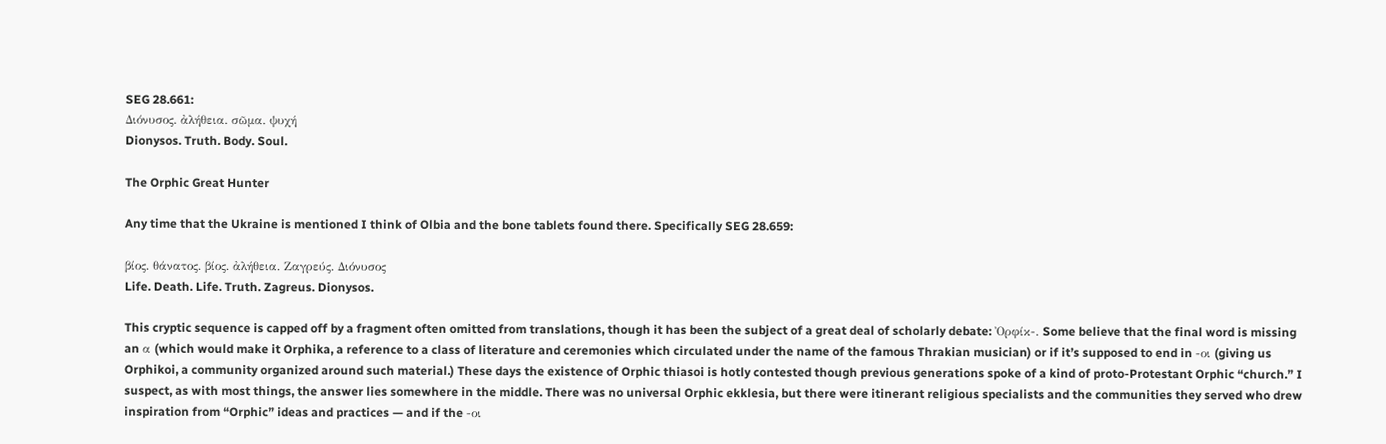SEG 28.661:
Διόνυσος. ἀλήθεια. σῶμα. ψυχή
Dionysos. Truth. Body. Soul.

The Orphic Great Hunter

Any time that the Ukraine is mentioned I think of Olbia and the bone tablets found there. Specifically SEG 28.659:

βίος. θάνατος. βίος. ἀλήθεια. Ζαγρεύς. Διόνυσος
Life. Death. Life. Truth. Zagreus. Dionysos.

This cryptic sequence is capped off by a fragment often omitted from translations, though it has been the subject of a great deal of scholarly debate: Ὀρφίκ-. Some believe that the final word is missing an α (which would make it Orphika, a reference to a class of literature and ceremonies which circulated under the name of the famous Thrakian musician) or if it’s supposed to end in -οι (giving us Orphikoi, a community organized around such material.) These days the existence of Orphic thiasoi is hotly contested though previous generations spoke of a kind of proto-Protestant Orphic “church.” I suspect, as with most things, the answer lies somewhere in the middle. There was no universal Orphic ekklesia, but there were itinerant religious specialists and the communities they served who drew inspiration from “Orphic” ideas and practices — and if the -οι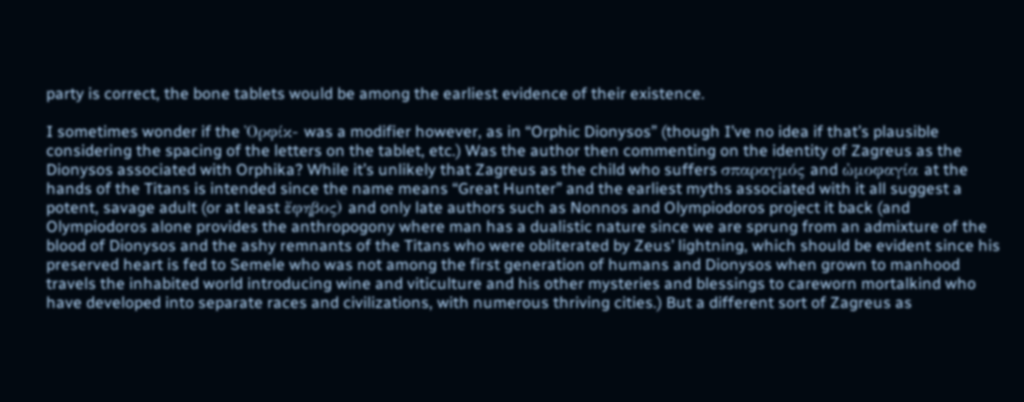party is correct, the bone tablets would be among the earliest evidence of their existence.

I sometimes wonder if the Ὀρφίκ- was a modifier however, as in “Orphic Dionysos” (though I’ve no idea if that’s plausible considering the spacing of the letters on the tablet, etc.) Was the author then commenting on the identity of Zagreus as the Dionysos associated with Orphika? While it’s unlikely that Zagreus as the child who suffers σπαραγμός and ὠμοφαγία at the hands of the Titans is intended since the name means “Great Hunter” and the earliest myths associated with it all suggest a potent, savage adult (or at least ἔφηβος) and only late authors such as Nonnos and Olympiodoros project it back (and Olympiodoros alone provides the anthropogony where man has a dualistic nature since we are sprung from an admixture of the blood of Dionysos and the ashy remnants of the Titans who were obliterated by Zeus’ lightning, which should be evident since his preserved heart is fed to Semele who was not among the first generation of humans and Dionysos when grown to manhood travels the inhabited world introducing wine and viticulture and his other mysteries and blessings to careworn mortalkind who have developed into separate races and civilizations, with numerous thriving cities.) But a different sort of Zagreus as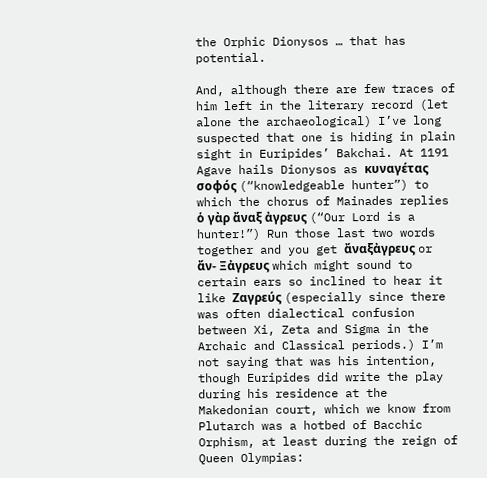the Orphic Dionysos … that has potential.

And, although there are few traces of him left in the literary record (let alone the archaeological) I’ve long suspected that one is hiding in plain sight in Euripides’ Bakchai. At 1191 Agave hails Dionysos as κυναγέτας σοφός (“knowledgeable hunter”) to which the chorus of Mainades replies ὁ γὰρ ἄναξ ἀγρευς (“Our Lord is a hunter!”) Run those last two words together and you get ἄναξἀγρευς or ἄν- Ξἀγρευς which might sound to certain ears so inclined to hear it like Ζαγρεύς (especially since there was often dialectical confusion between Xi, Zeta and Sigma in the Archaic and Classical periods.) I’m not saying that was his intention, though Euripides did write the play during his residence at the Makedonian court, which we know from Plutarch was a hotbed of Bacchic Orphism, at least during the reign of Queen Olympias: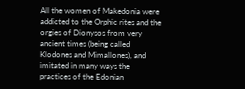All the women of Makedonia were addicted to the Orphic rites and the orgies of Dionysos from very ancient times (being called Klodones and Mimallones), and imitated in many ways the practices of the Edonian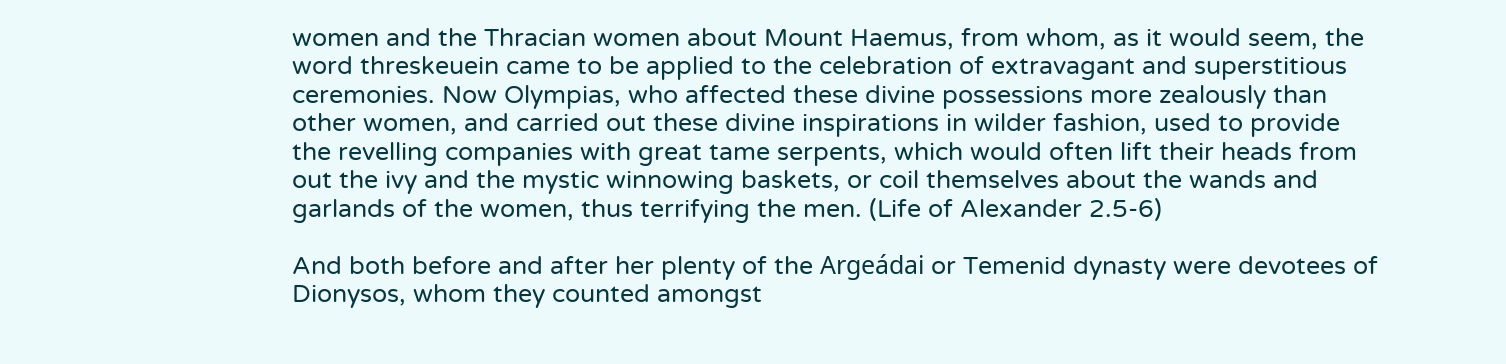women and the Thracian women about Mount Haemus, from whom, as it would seem, the word threskeuein came to be applied to the celebration of extravagant and superstitious ceremonies. Now Olympias, who affected these divine possessions more zealously than other women, and carried out these divine inspirations in wilder fashion, used to provide the revelling companies with great tame serpents, which would often lift their heads from out the ivy and the mystic winnowing baskets, or coil themselves about the wands and garlands of the women, thus terrifying the men. (Life of Alexander 2.5-6)

And both before and after her plenty of the Argeádai or Temenid dynasty were devotees of Dionysos, whom they counted amongst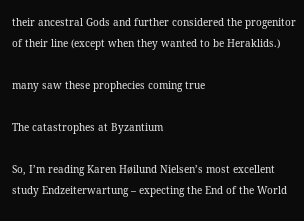their ancestral Gods and further considered the progenitor of their line (except when they wanted to be Heraklids.)

many saw these prophecies coming true

The catastrophes at Byzantium

So, I’m reading Karen Høilund Nielsen’s most excellent study Endzeiterwartung – expecting the End of the World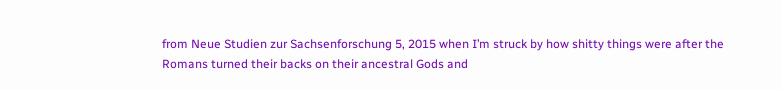from Neue Studien zur Sachsenforschung 5, 2015 when I’m struck by how shitty things were after the Romans turned their backs on their ancestral Gods and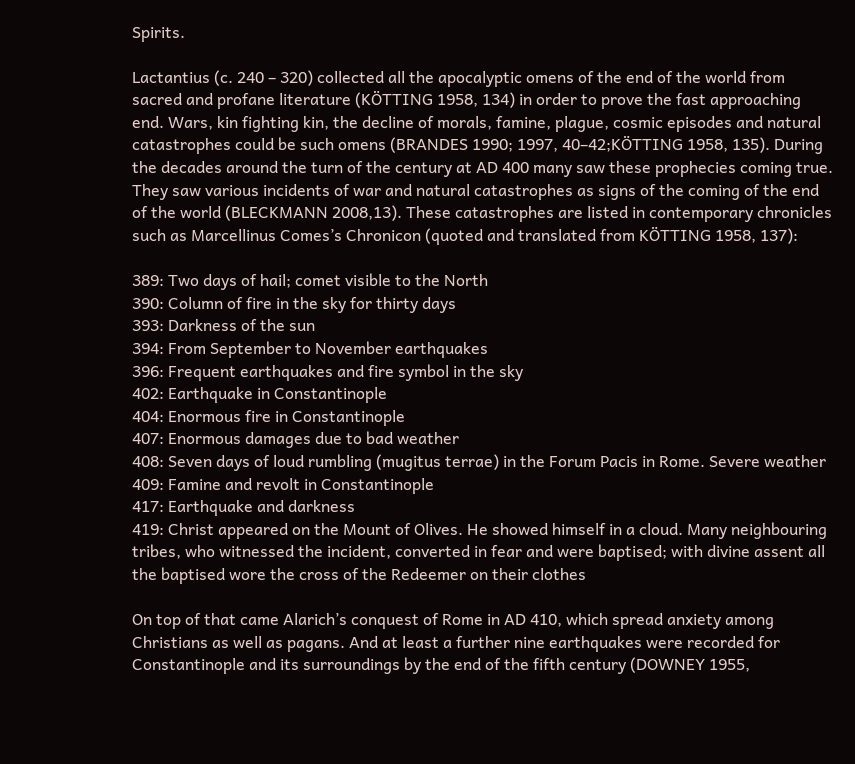Spirits.

Lactantius (c. 240 – 320) collected all the apocalyptic omens of the end of the world from sacred and profane literature (KÖTTING 1958, 134) in order to prove the fast approaching end. Wars, kin fighting kin, the decline of morals, famine, plague, cosmic episodes and natural catastrophes could be such omens (BRANDES 1990; 1997, 40–42;KÖTTING 1958, 135). During the decades around the turn of the century at AD 400 many saw these prophecies coming true. They saw various incidents of war and natural catastrophes as signs of the coming of the end of the world (BLECKMANN 2008,13). These catastrophes are listed in contemporary chronicles such as Marcellinus Comes’s Chronicon (quoted and translated from KÖTTING 1958, 137):

389: Two days of hail; comet visible to the North
390: Column of fire in the sky for thirty days
393: Darkness of the sun
394: From September to November earthquakes
396: Frequent earthquakes and fire symbol in the sky
402: Earthquake in Constantinople
404: Enormous fire in Constantinople
407: Enormous damages due to bad weather
408: Seven days of loud rumbling (mugitus terrae) in the Forum Pacis in Rome. Severe weather
409: Famine and revolt in Constantinople
417: Earthquake and darkness
419: Christ appeared on the Mount of Olives. He showed himself in a cloud. Many neighbouring tribes, who witnessed the incident, converted in fear and were baptised; with divine assent all the baptised wore the cross of the Redeemer on their clothes

On top of that came Alarich’s conquest of Rome in AD 410, which spread anxiety among Christians as well as pagans. And at least a further nine earthquakes were recorded for Constantinople and its surroundings by the end of the fifth century (DOWNEY 1955,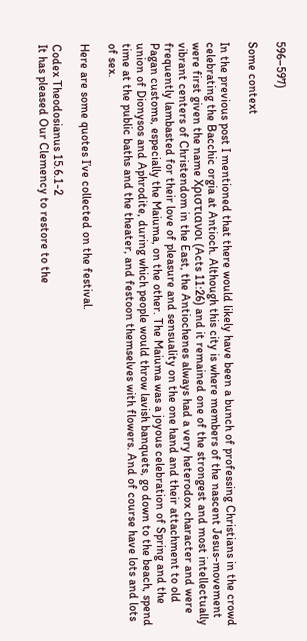596–597)

Some context

In the previous post I mentioned that there would likely have been a bunch of professing Christians in the crowd celebrating the Bacchic orgia at Antioch. Although this city is where members of the nascent Jesus-movement were first given the name Χριστιανοι (Acts 11:26) and it remained one of the strongest and most intellectually vibrant centers of Christendom in the East, the Antiochenes always had a very heterodox character and were frequently lambasted for their love of pleasure and sensuality on the one hand and their attachment to old Pagan customs, especially the Maiuma, on the other. The Maiuma was a joyous celebration of Spring and the union of Dionysos and Aphrodite, during which people would throw lavish banquets, go down to the beach, spend time at the public baths and the theater, and festoon themselves with flowers. And of course have lots and lots of sex.

Here are some quotes I’ve collected on the festival.

Codex Theodosianus 15.6.1-2
It has pleased Our Clemency to restore to the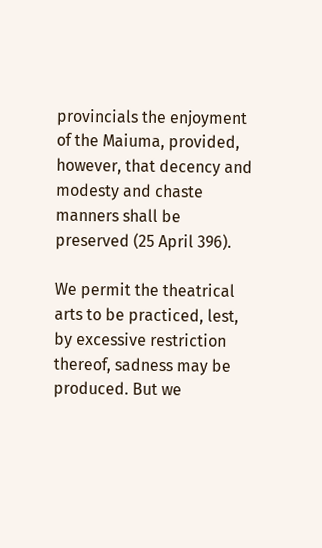provincials the enjoyment of the Maiuma, provided, however, that decency and modesty and chaste manners shall be preserved (25 April 396).

We permit the theatrical arts to be practiced, lest, by excessive restriction thereof, sadness may be produced. But we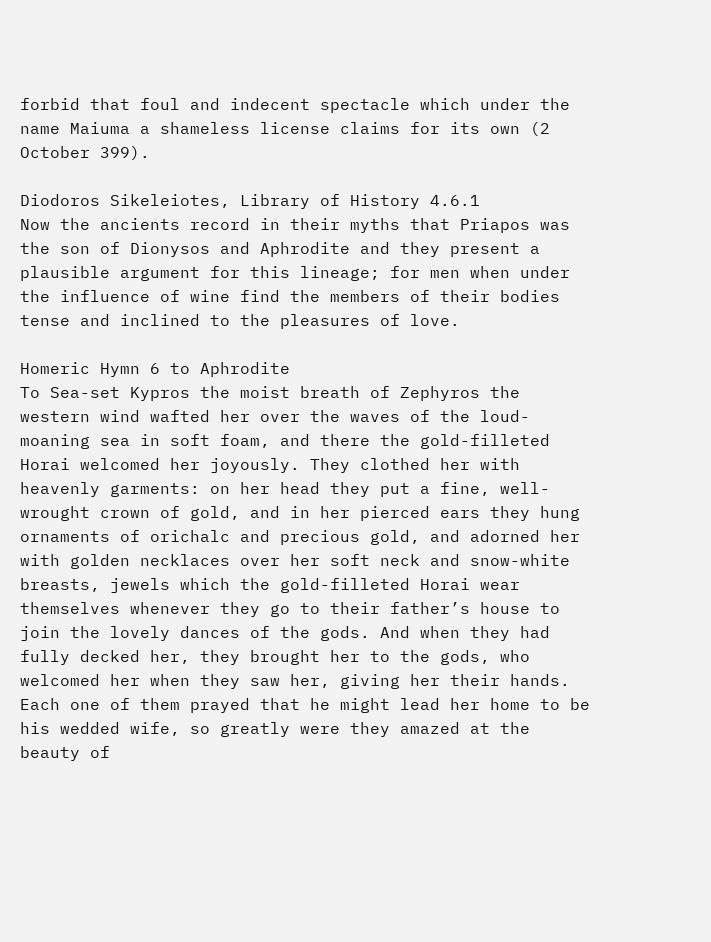forbid that foul and indecent spectacle which under the name Maiuma a shameless license claims for its own (2 October 399).

Diodoros Sikeleiotes, Library of History 4.6.1
Now the ancients record in their myths that Priapos was the son of Dionysos and Aphrodite and they present a plausible argument for this lineage; for men when under the influence of wine find the members of their bodies tense and inclined to the pleasures of love.

Homeric Hymn 6 to Aphrodite
To Sea-set Kypros the moist breath of Zephyros the western wind wafted her over the waves of the loud-moaning sea in soft foam, and there the gold-filleted Horai welcomed her joyously. They clothed her with heavenly garments: on her head they put a fine, well-wrought crown of gold, and in her pierced ears they hung ornaments of orichalc and precious gold, and adorned her with golden necklaces over her soft neck and snow-white breasts, jewels which the gold-filleted Horai wear themselves whenever they go to their father’s house to join the lovely dances of the gods. And when they had fully decked her, they brought her to the gods, who welcomed her when they saw her, giving her their hands. Each one of them prayed that he might lead her home to be his wedded wife, so greatly were they amazed at the beauty of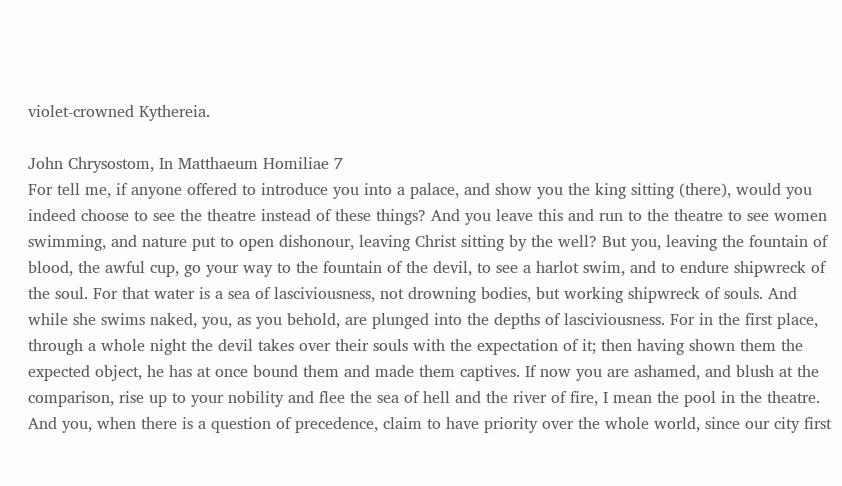violet-crowned Kythereia.

John Chrysostom, In Matthaeum Homiliae 7
For tell me, if anyone offered to introduce you into a palace, and show you the king sitting (there), would you indeed choose to see the theatre instead of these things? And you leave this and run to the theatre to see women swimming, and nature put to open dishonour, leaving Christ sitting by the well? But you, leaving the fountain of blood, the awful cup, go your way to the fountain of the devil, to see a harlot swim, and to endure shipwreck of the soul. For that water is a sea of lasciviousness, not drowning bodies, but working shipwreck of souls. And while she swims naked, you, as you behold, are plunged into the depths of lasciviousness. For in the first place, through a whole night the devil takes over their souls with the expectation of it; then having shown them the expected object, he has at once bound them and made them captives. If now you are ashamed, and blush at the comparison, rise up to your nobility and flee the sea of hell and the river of fire, I mean the pool in the theatre. And you, when there is a question of precedence, claim to have priority over the whole world, since our city first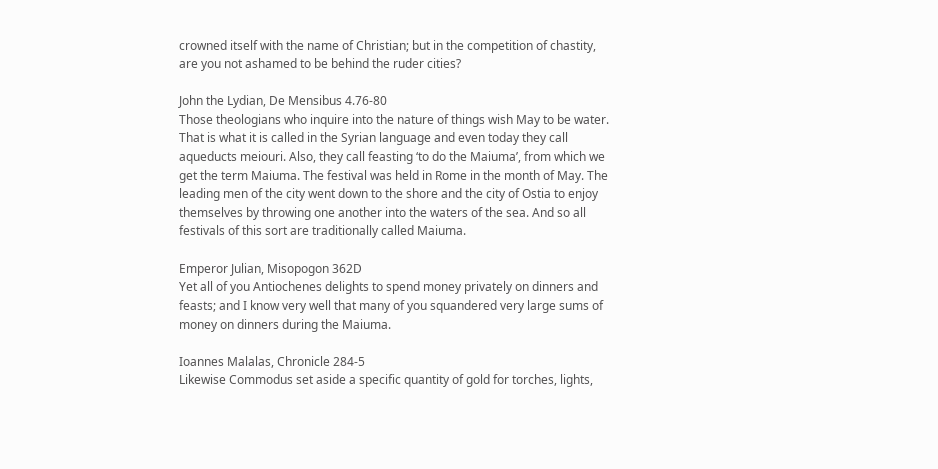crowned itself with the name of Christian; but in the competition of chastity, are you not ashamed to be behind the ruder cities?

John the Lydian, De Mensibus 4.76-80
Those theologians who inquire into the nature of things wish May to be water. That is what it is called in the Syrian language and even today they call aqueducts meiouri. Also, they call feasting ‘to do the Maiuma’, from which we get the term Maiuma. The festival was held in Rome in the month of May. The leading men of the city went down to the shore and the city of Ostia to enjoy themselves by throwing one another into the waters of the sea. And so all festivals of this sort are traditionally called Maiuma.

Emperor Julian, Misopogon 362D
Yet all of you Antiochenes delights to spend money privately on dinners and feasts; and I know very well that many of you squandered very large sums of money on dinners during the Maiuma.

Ioannes Malalas, Chronicle 284-5
Likewise Commodus set aside a specific quantity of gold for torches, lights,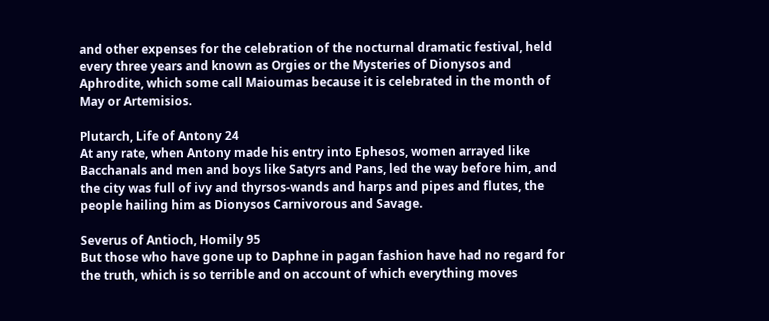and other expenses for the celebration of the nocturnal dramatic festival, held every three years and known as Orgies or the Mysteries of Dionysos and Aphrodite, which some call Maioumas because it is celebrated in the month of May or Artemisios.

Plutarch, Life of Antony 24
At any rate, when Antony made his entry into Ephesos, women arrayed like Bacchanals and men and boys like Satyrs and Pans, led the way before him, and the city was full of ivy and thyrsos-wands and harps and pipes and flutes, the people hailing him as Dionysos Carnivorous and Savage.

Severus of Antioch, Homily 95
But those who have gone up to Daphne in pagan fashion have had no regard for the truth, which is so terrible and on account of which everything moves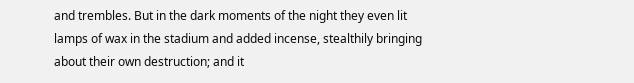and trembles. But in the dark moments of the night they even lit lamps of wax in the stadium and added incense, stealthily bringing about their own destruction; and it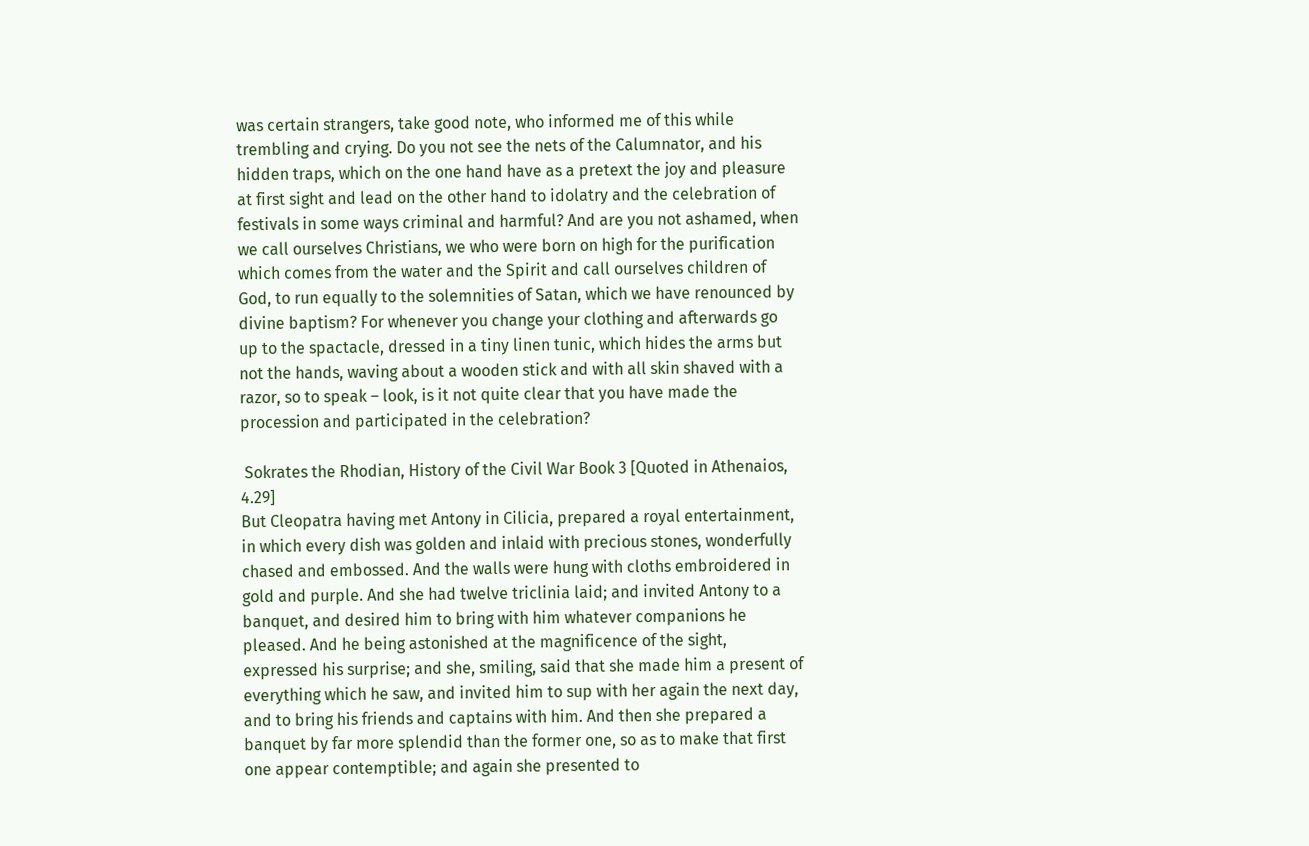was certain strangers, take good note, who informed me of this while trembling and crying. Do you not see the nets of the Calumnator, and his hidden traps, which on the one hand have as a pretext the joy and pleasure at first sight and lead on the other hand to idolatry and the celebration of festivals in some ways criminal and harmful? And are you not ashamed, when we call ourselves Christians, we who were born on high for the purification which comes from the water and the Spirit and call ourselves children of God, to run equally to the solemnities of Satan, which we have renounced by divine baptism? For whenever you change your clothing and afterwards go up to the spactacle, dressed in a tiny linen tunic, which hides the arms but not the hands, waving about a wooden stick and with all skin shaved with a razor, so to speak – look, is it not quite clear that you have made the procession and participated in the celebration?

 Sokrates the Rhodian, History of the Civil War Book 3 [Quoted in Athenaios, 4.29]
But Cleopatra having met Antony in Cilicia, prepared a royal entertainment, in which every dish was golden and inlaid with precious stones, wonderfully chased and embossed. And the walls were hung with cloths embroidered in gold and purple. And she had twelve triclinia laid; and invited Antony to a banquet, and desired him to bring with him whatever companions he pleased. And he being astonished at the magnificence of the sight, expressed his surprise; and she, smiling, said that she made him a present of everything which he saw, and invited him to sup with her again the next day, and to bring his friends and captains with him. And then she prepared a banquet by far more splendid than the former one, so as to make that first one appear contemptible; and again she presented to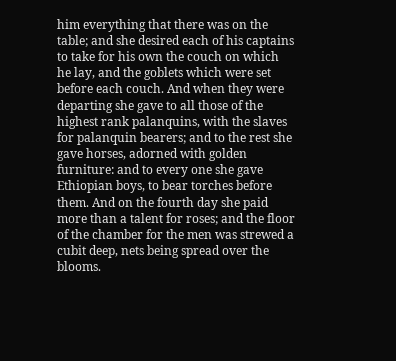him everything that there was on the table; and she desired each of his captains to take for his own the couch on which he lay, and the goblets which were set before each couch. And when they were departing she gave to all those of the highest rank palanquins, with the slaves for palanquin bearers; and to the rest she gave horses, adorned with golden furniture: and to every one she gave Ethiopian boys, to bear torches before them. And on the fourth day she paid more than a talent for roses; and the floor of the chamber for the men was strewed a cubit deep, nets being spread over the blooms.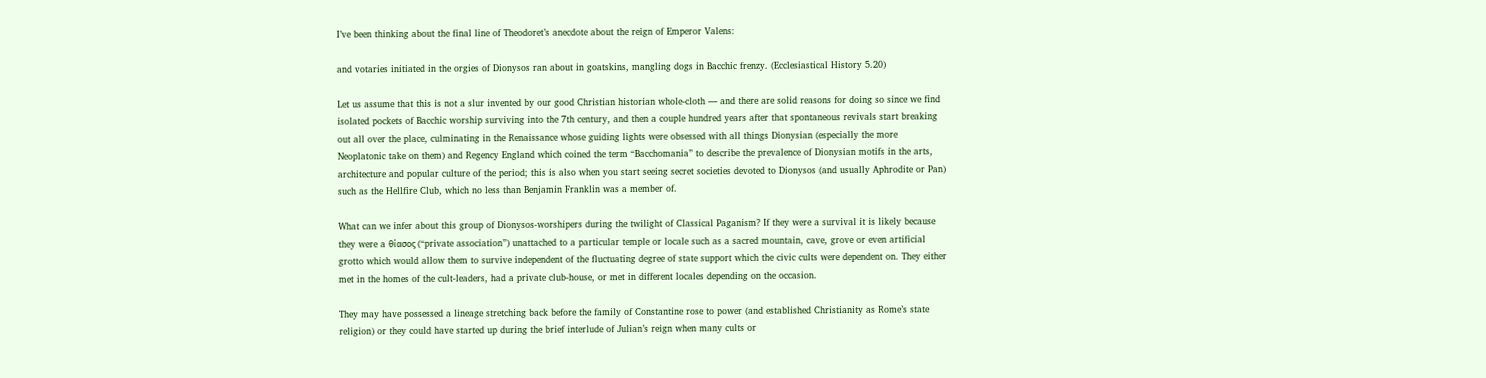I’ve been thinking about the final line of Theodoret’s anecdote about the reign of Emperor Valens:

and votaries initiated in the orgies of Dionysos ran about in goatskins, mangling dogs in Bacchic frenzy. (Ecclesiastical History 5.20)

Let us assume that this is not a slur invented by our good Christian historian whole-cloth — and there are solid reasons for doing so since we find isolated pockets of Bacchic worship surviving into the 7th century, and then a couple hundred years after that spontaneous revivals start breaking out all over the place, culminating in the Renaissance whose guiding lights were obsessed with all things Dionysian (especially the more Neoplatonic take on them) and Regency England which coined the term “Bacchomania” to describe the prevalence of Dionysian motifs in the arts, architecture and popular culture of the period; this is also when you start seeing secret societies devoted to Dionysos (and usually Aphrodite or Pan) such as the Hellfire Club, which no less than Benjamin Franklin was a member of.

What can we infer about this group of Dionysos-worshipers during the twilight of Classical Paganism? If they were a survival it is likely because they were a θίασος (“private association”) unattached to a particular temple or locale such as a sacred mountain, cave, grove or even artificial grotto which would allow them to survive independent of the fluctuating degree of state support which the civic cults were dependent on. They either met in the homes of the cult-leaders, had a private club-house, or met in different locales depending on the occasion.

They may have possessed a lineage stretching back before the family of Constantine rose to power (and established Christianity as Rome’s state religion) or they could have started up during the brief interlude of Julian’s reign when many cults or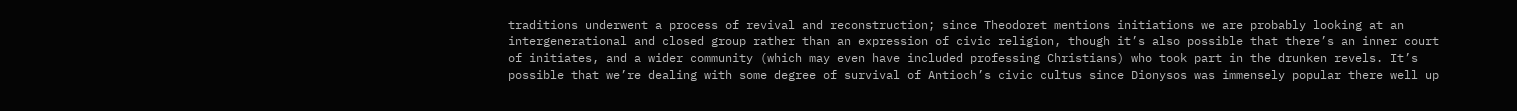traditions underwent a process of revival and reconstruction; since Theodoret mentions initiations we are probably looking at an intergenerational and closed group rather than an expression of civic religion, though it’s also possible that there’s an inner court of initiates, and a wider community (which may even have included professing Christians) who took part in the drunken revels. It’s possible that we’re dealing with some degree of survival of Antioch’s civic cultus since Dionysos was immensely popular there well up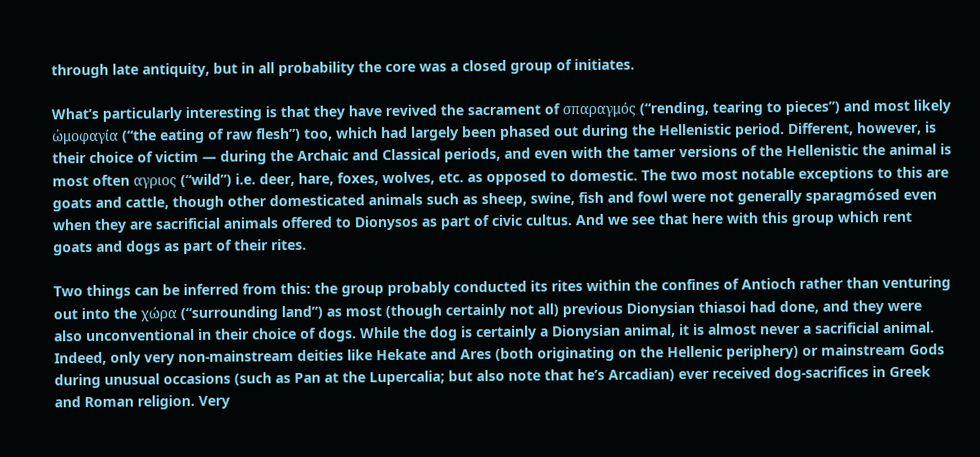through late antiquity, but in all probability the core was a closed group of initiates.

What’s particularly interesting is that they have revived the sacrament of σπαραγμός (“rending, tearing to pieces”) and most likely ὠμοφαγία (“the eating of raw flesh”) too, which had largely been phased out during the Hellenistic period. Different, however, is their choice of victim — during the Archaic and Classical periods, and even with the tamer versions of the Hellenistic the animal is most often αγριος (“wild”) i.e. deer, hare, foxes, wolves, etc. as opposed to domestic. The two most notable exceptions to this are goats and cattle, though other domesticated animals such as sheep, swine, fish and fowl were not generally sparagmósed even when they are sacrificial animals offered to Dionysos as part of civic cultus. And we see that here with this group which rent goats and dogs as part of their rites.

Two things can be inferred from this: the group probably conducted its rites within the confines of Antioch rather than venturing out into the χώρα (“surrounding land”) as most (though certainly not all) previous Dionysian thiasoi had done, and they were also unconventional in their choice of dogs. While the dog is certainly a Dionysian animal, it is almost never a sacrificial animal. Indeed, only very non-mainstream deities like Hekate and Ares (both originating on the Hellenic periphery) or mainstream Gods during unusual occasions (such as Pan at the Lupercalia; but also note that he’s Arcadian) ever received dog-sacrifices in Greek and Roman religion. Very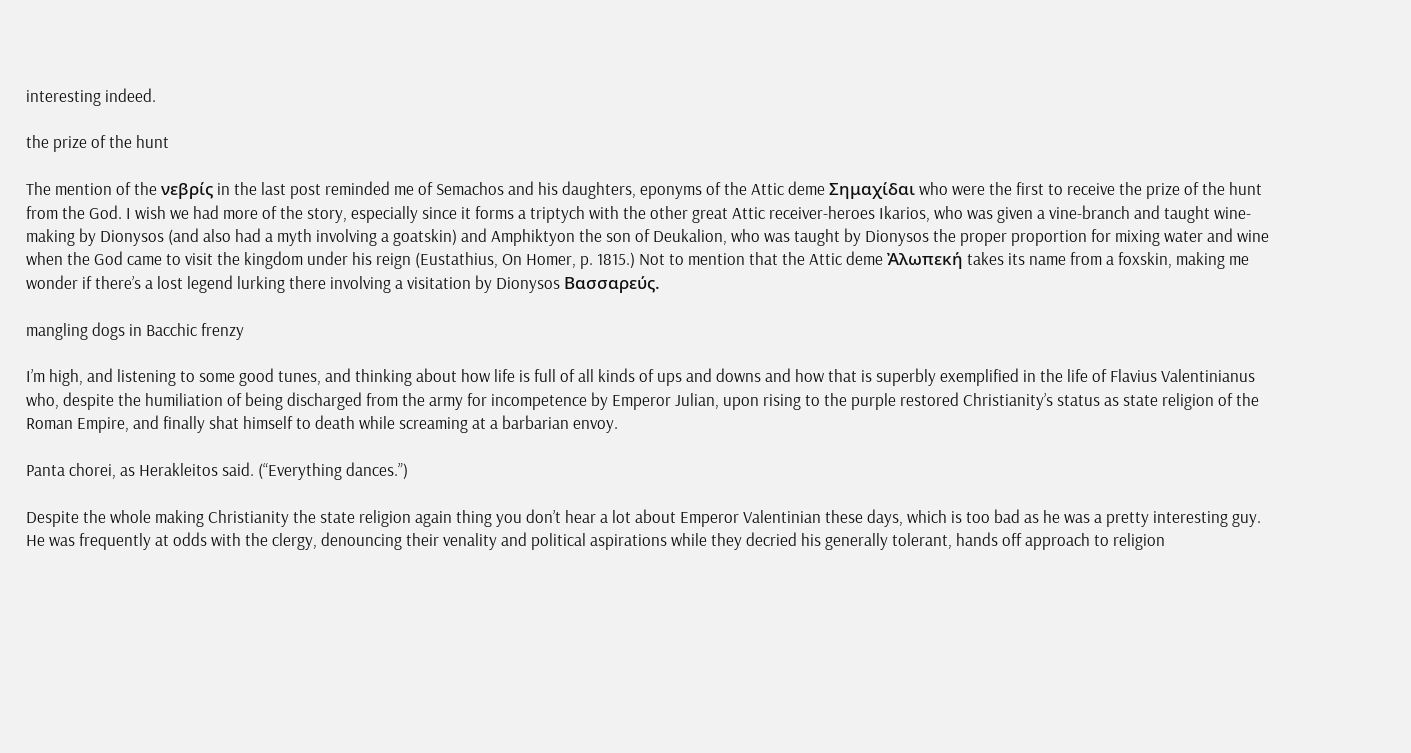interesting indeed.

the prize of the hunt

The mention of the νεβρίς in the last post reminded me of Semachos and his daughters, eponyms of the Attic deme Σημαχίδαι who were the first to receive the prize of the hunt from the God. I wish we had more of the story, especially since it forms a triptych with the other great Attic receiver-heroes Ikarios, who was given a vine-branch and taught wine-making by Dionysos (and also had a myth involving a goatskin) and Amphiktyon the son of Deukalion, who was taught by Dionysos the proper proportion for mixing water and wine when the God came to visit the kingdom under his reign (Eustathius, On Homer, p. 1815.) Not to mention that the Attic deme Ἀλωπεκή takes its name from a foxskin, making me wonder if there’s a lost legend lurking there involving a visitation by Dionysos Βασσαρεύς.

mangling dogs in Bacchic frenzy

I’m high, and listening to some good tunes, and thinking about how life is full of all kinds of ups and downs and how that is superbly exemplified in the life of Flavius Valentinianus who, despite the humiliation of being discharged from the army for incompetence by Emperor Julian, upon rising to the purple restored Christianity’s status as state religion of the Roman Empire, and finally shat himself to death while screaming at a barbarian envoy.

Panta chorei, as Herakleitos said. (“Everything dances.”)

Despite the whole making Christianity the state religion again thing you don’t hear a lot about Emperor Valentinian these days, which is too bad as he was a pretty interesting guy. He was frequently at odds with the clergy, denouncing their venality and political aspirations while they decried his generally tolerant, hands off approach to religion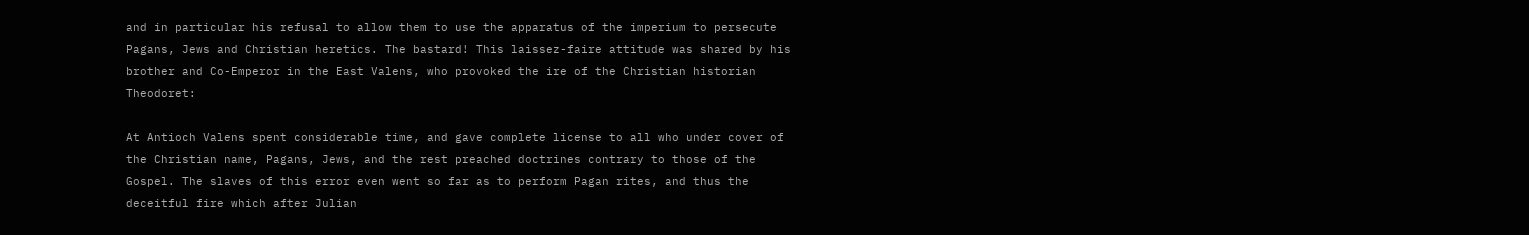and in particular his refusal to allow them to use the apparatus of the imperium to persecute Pagans, Jews and Christian heretics. The bastard! This laissez-faire attitude was shared by his brother and Co-Emperor in the East Valens, who provoked the ire of the Christian historian Theodoret:

At Antioch Valens spent considerable time, and gave complete license to all who under cover of the Christian name, Pagans, Jews, and the rest preached doctrines contrary to those of the Gospel. The slaves of this error even went so far as to perform Pagan rites, and thus the deceitful fire which after Julian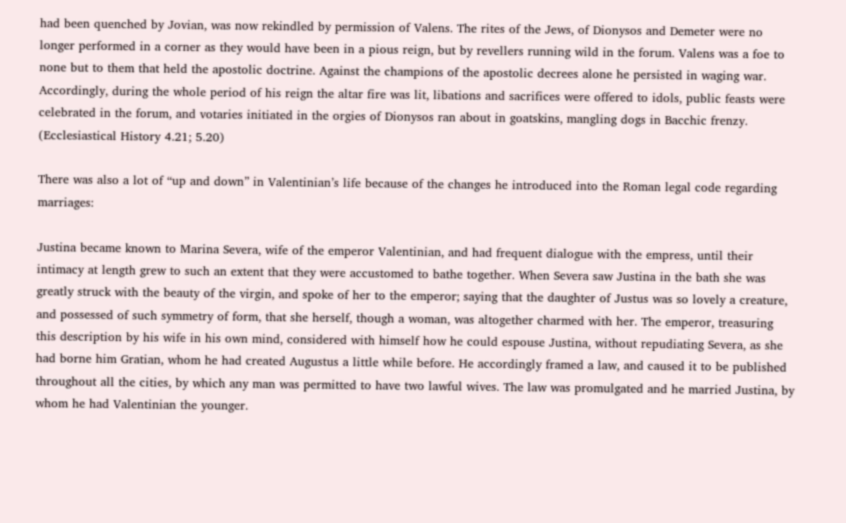had been quenched by Jovian, was now rekindled by permission of Valens. The rites of the Jews, of Dionysos and Demeter were no longer performed in a corner as they would have been in a pious reign, but by revellers running wild in the forum. Valens was a foe to none but to them that held the apostolic doctrine. Against the champions of the apostolic decrees alone he persisted in waging war. Accordingly, during the whole period of his reign the altar fire was lit, libations and sacrifices were offered to idols, public feasts were celebrated in the forum, and votaries initiated in the orgies of Dionysos ran about in goatskins, mangling dogs in Bacchic frenzy. (Ecclesiastical History 4.21; 5.20)

There was also a lot of “up and down” in Valentinian’s life because of the changes he introduced into the Roman legal code regarding marriages:

Justina became known to Marina Severa, wife of the emperor Valentinian, and had frequent dialogue with the empress, until their intimacy at length grew to such an extent that they were accustomed to bathe together. When Severa saw Justina in the bath she was greatly struck with the beauty of the virgin, and spoke of her to the emperor; saying that the daughter of Justus was so lovely a creature, and possessed of such symmetry of form, that she herself, though a woman, was altogether charmed with her. The emperor, treasuring this description by his wife in his own mind, considered with himself how he could espouse Justina, without repudiating Severa, as she had borne him Gratian, whom he had created Augustus a little while before. He accordingly framed a law, and caused it to be published throughout all the cities, by which any man was permitted to have two lawful wives. The law was promulgated and he married Justina, by whom he had Valentinian the younger.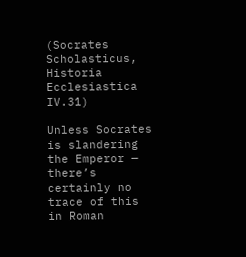(Socrates Scholasticus, Historia Ecclesiastica IV.31)

Unless Socrates is slandering the Emperor — there’s certainly no trace of this in Roman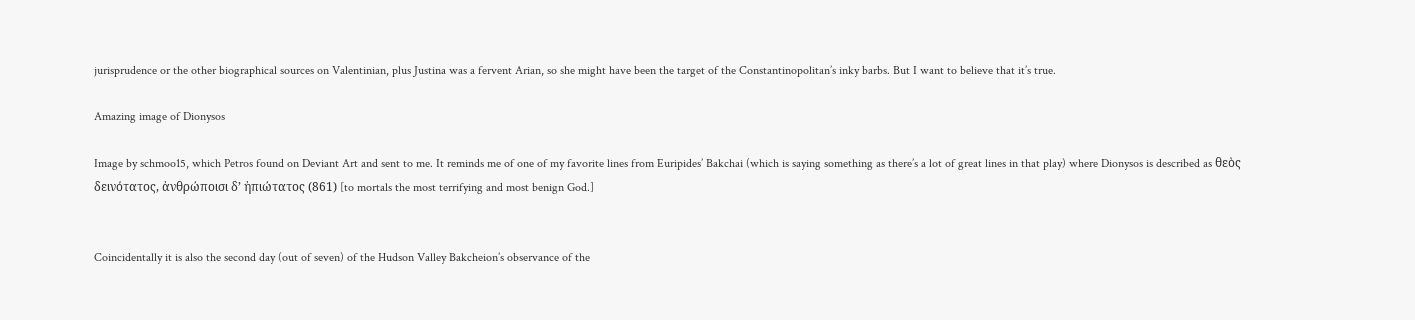jurisprudence or the other biographical sources on Valentinian, plus Justina was a fervent Arian, so she might have been the target of the Constantinopolitan’s inky barbs. But I want to believe that it’s true.

Amazing image of Dionysos

Image by schmoo15, which Petros found on Deviant Art and sent to me. It reminds me of one of my favorite lines from Euripides’ Bakchai (which is saying something as there’s a lot of great lines in that play) where Dionysos is described as θεὸς δεινότατος, ἀνθρώποισι δ’ ἠπιώτατος (861) [to mortals the most terrifying and most benign God.]


Coincidentally it is also the second day (out of seven) of the Hudson Valley Bakcheion’s observance of the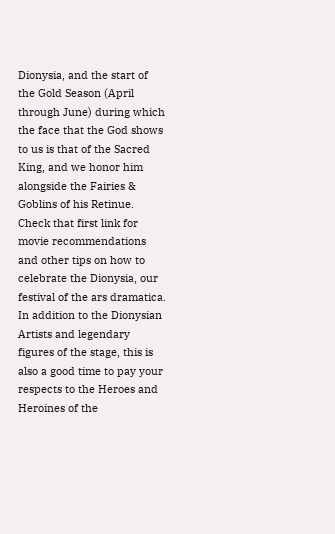Dionysia, and the start of the Gold Season (April through June) during which the face that the God shows to us is that of the Sacred King, and we honor him alongside the Fairies & Goblins of his Retinue. Check that first link for movie recommendations and other tips on how to celebrate the Dionysia, our festival of the ars dramatica. In addition to the Dionysian Artists and legendary figures of the stage, this is also a good time to pay your respects to the Heroes and Heroines of the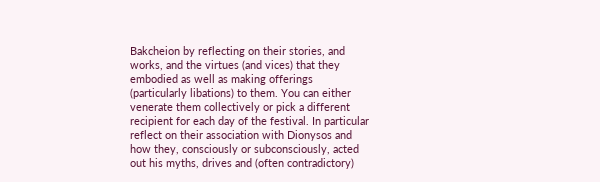Bakcheion by reflecting on their stories, and works, and the virtues (and vices) that they embodied as well as making offerings (particularly libations) to them. You can either venerate them collectively or pick a different recipient for each day of the festival. In particular reflect on their association with Dionysos and how they, consciously or subconsciously, acted out his myths, drives and (often contradictory)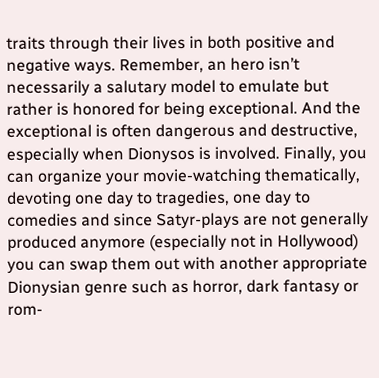traits through their lives in both positive and negative ways. Remember, an hero isn’t necessarily a salutary model to emulate but rather is honored for being exceptional. And the exceptional is often dangerous and destructive, especially when Dionysos is involved. Finally, you can organize your movie-watching thematically, devoting one day to tragedies, one day to comedies and since Satyr-plays are not generally produced anymore (especially not in Hollywood) you can swap them out with another appropriate Dionysian genre such as horror, dark fantasy or rom-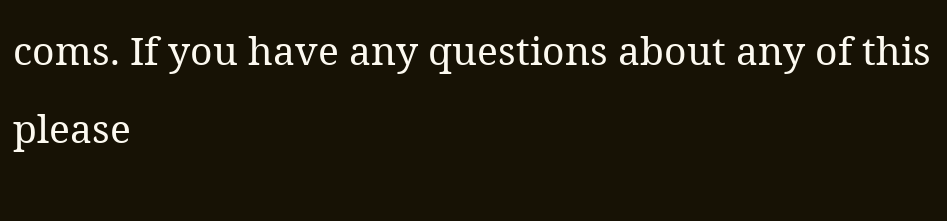coms. If you have any questions about any of this please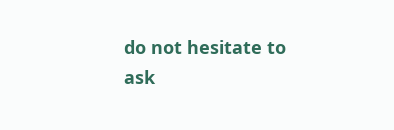do not hesitate to ask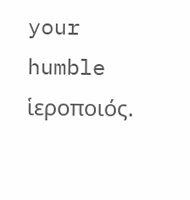your humble ἱεροποιός.